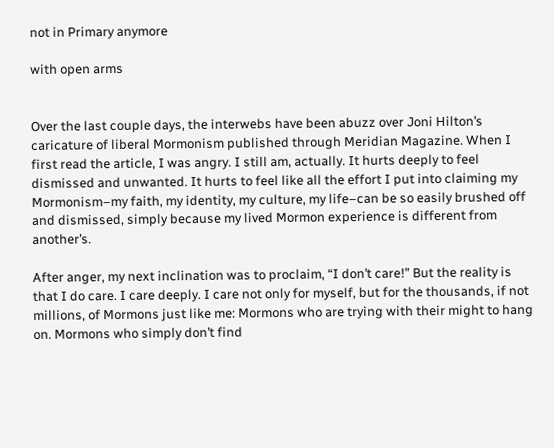not in Primary anymore

with open arms


Over the last couple days, the interwebs have been abuzz over Joni Hilton’s caricature of liberal Mormonism published through Meridian Magazine. When I first read the article, I was angry. I still am, actually. It hurts deeply to feel dismissed and unwanted. It hurts to feel like all the effort I put into claiming my Mormonism–my faith, my identity, my culture, my life–can be so easily brushed off and dismissed, simply because my lived Mormon experience is different from another’s.

After anger, my next inclination was to proclaim, “I don’t care!” But the reality is that I do care. I care deeply. I care not only for myself, but for the thousands, if not millions, of Mormons just like me: Mormons who are trying with their might to hang on. Mormons who simply don’t find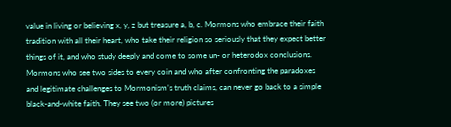value in living or believing x, y, z but treasure a, b, c. Mormons who embrace their faith tradition with all their heart, who take their religion so seriously that they expect better things of it, and who study deeply and come to some un- or heterodox conclusions. Mormons who see two sides to every coin and who after confronting the paradoxes and legitimate challenges to Mormonism’s truth claims, can never go back to a simple black-and-white faith. They see two (or more) pictures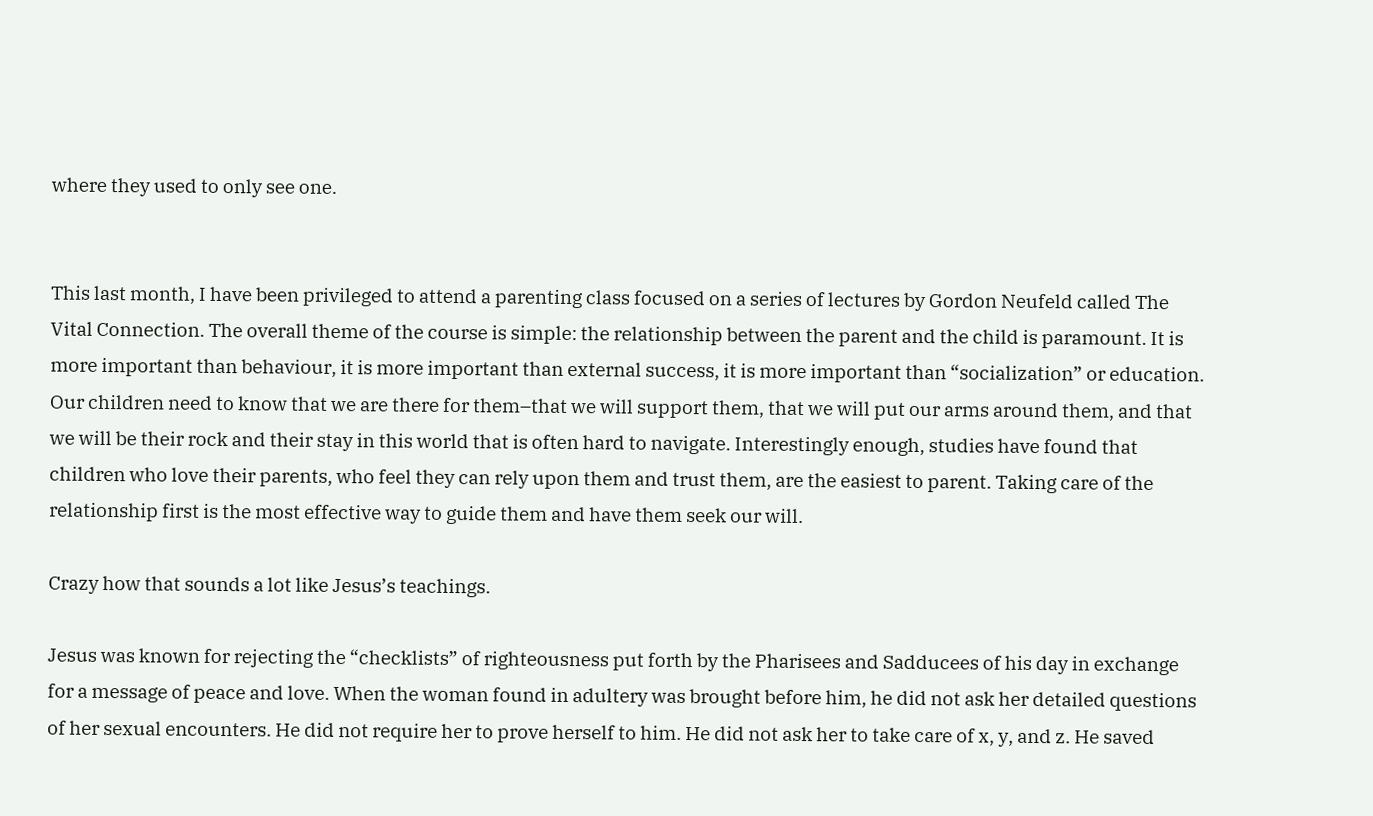where they used to only see one.


This last month, I have been privileged to attend a parenting class focused on a series of lectures by Gordon Neufeld called The Vital Connection. The overall theme of the course is simple: the relationship between the parent and the child is paramount. It is more important than behaviour, it is more important than external success, it is more important than “socialization” or education. Our children need to know that we are there for them–that we will support them, that we will put our arms around them, and that we will be their rock and their stay in this world that is often hard to navigate. Interestingly enough, studies have found that children who love their parents, who feel they can rely upon them and trust them, are the easiest to parent. Taking care of the relationship first is the most effective way to guide them and have them seek our will.

Crazy how that sounds a lot like Jesus’s teachings.

Jesus was known for rejecting the “checklists” of righteousness put forth by the Pharisees and Sadducees of his day in exchange for a message of peace and love. When the woman found in adultery was brought before him, he did not ask her detailed questions of her sexual encounters. He did not require her to prove herself to him. He did not ask her to take care of x, y, and z. He saved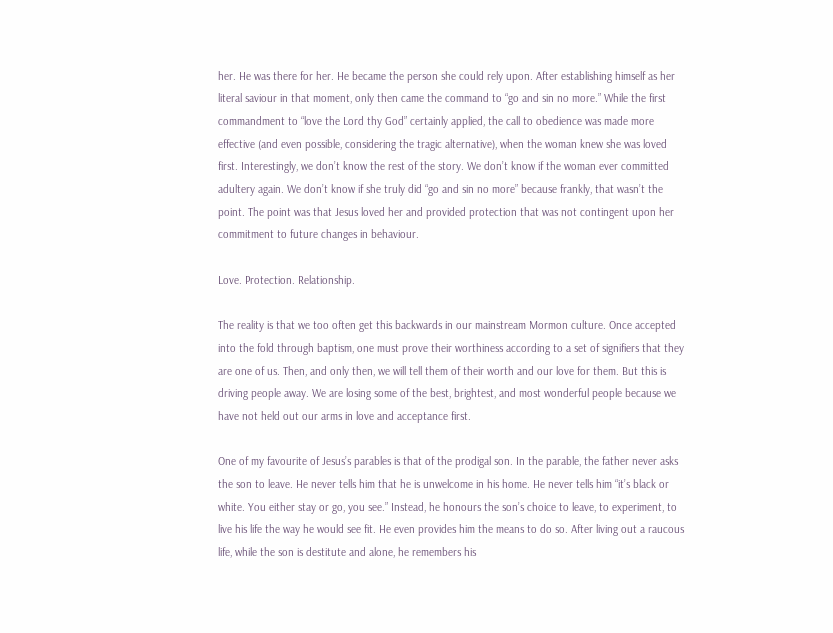her. He was there for her. He became the person she could rely upon. After establishing himself as her literal saviour in that moment, only then came the command to “go and sin no more.” While the first commandment to “love the Lord thy God” certainly applied, the call to obedience was made more effective (and even possible, considering the tragic alternative), when the woman knew she was loved first. Interestingly, we don’t know the rest of the story. We don’t know if the woman ever committed adultery again. We don’t know if she truly did “go and sin no more” because frankly, that wasn’t the point. The point was that Jesus loved her and provided protection that was not contingent upon her commitment to future changes in behaviour.

Love. Protection. Relationship.

The reality is that we too often get this backwards in our mainstream Mormon culture. Once accepted into the fold through baptism, one must prove their worthiness according to a set of signifiers that they are one of us. Then, and only then, we will tell them of their worth and our love for them. But this is driving people away. We are losing some of the best, brightest, and most wonderful people because we have not held out our arms in love and acceptance first.

One of my favourite of Jesus’s parables is that of the prodigal son. In the parable, the father never asks the son to leave. He never tells him that he is unwelcome in his home. He never tells him “it’s black or white. You either stay or go, you see.” Instead, he honours the son’s choice to leave, to experiment, to live his life the way he would see fit. He even provides him the means to do so. After living out a raucous life, while the son is destitute and alone, he remembers his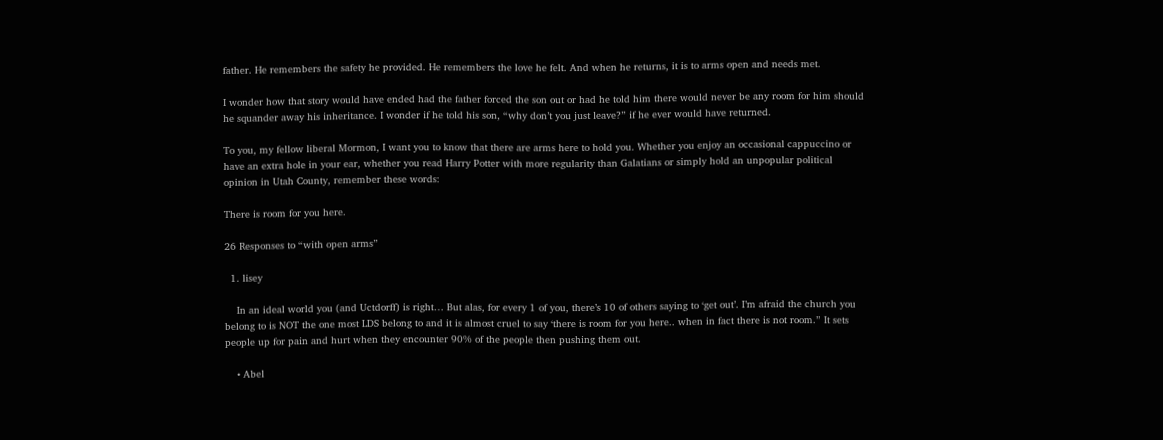father. He remembers the safety he provided. He remembers the love he felt. And when he returns, it is to arms open and needs met.

I wonder how that story would have ended had the father forced the son out or had he told him there would never be any room for him should he squander away his inheritance. I wonder if he told his son, “why don’t you just leave?” if he ever would have returned.

To you, my fellow liberal Mormon, I want you to know that there are arms here to hold you. Whether you enjoy an occasional cappuccino or have an extra hole in your ear, whether you read Harry Potter with more regularity than Galatians or simply hold an unpopular political opinion in Utah County, remember these words:

There is room for you here.

26 Responses to “with open arms”

  1. lisey

    In an ideal world you (and Uctdorff) is right… But alas, for every 1 of you, there’s 10 of others saying to ‘get out’. I’m afraid the church you belong to is NOT the one most LDS belong to and it is almost cruel to say ‘there is room for you here.. when in fact there is not room.” It sets people up for pain and hurt when they encounter 90% of the people then pushing them out.

    • Abel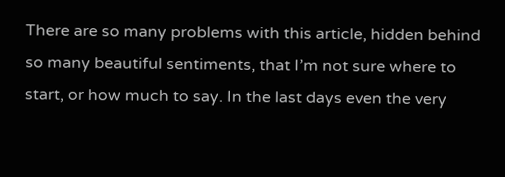There are so many problems with this article, hidden behind so many beautiful sentiments, that I’m not sure where to start, or how much to say. In the last days even the very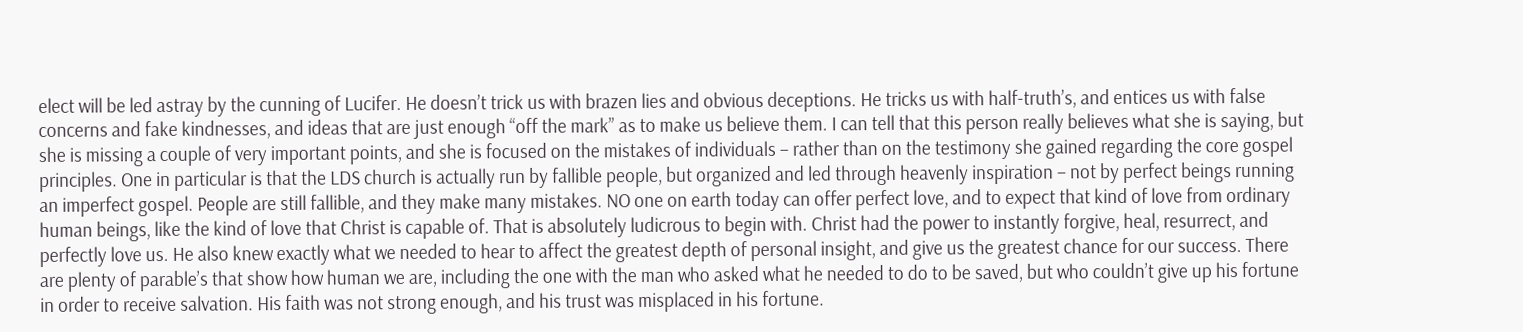elect will be led astray by the cunning of Lucifer. He doesn’t trick us with brazen lies and obvious deceptions. He tricks us with half-truth’s, and entices us with false concerns and fake kindnesses, and ideas that are just enough “off the mark” as to make us believe them. I can tell that this person really believes what she is saying, but she is missing a couple of very important points, and she is focused on the mistakes of individuals – rather than on the testimony she gained regarding the core gospel principles. One in particular is that the LDS church is actually run by fallible people, but organized and led through heavenly inspiration – not by perfect beings running an imperfect gospel. People are still fallible, and they make many mistakes. NO one on earth today can offer perfect love, and to expect that kind of love from ordinary human beings, like the kind of love that Christ is capable of. That is absolutely ludicrous to begin with. Christ had the power to instantly forgive, heal, resurrect, and perfectly love us. He also knew exactly what we needed to hear to affect the greatest depth of personal insight, and give us the greatest chance for our success. There are plenty of parable’s that show how human we are, including the one with the man who asked what he needed to do to be saved, but who couldn’t give up his fortune in order to receive salvation. His faith was not strong enough, and his trust was misplaced in his fortune.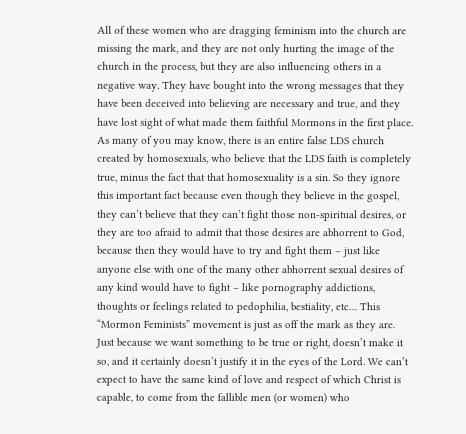All of these women who are dragging feminism into the church are missing the mark, and they are not only hurting the image of the church in the process, but they are also influencing others in a negative way. They have bought into the wrong messages that they have been deceived into believing are necessary and true, and they have lost sight of what made them faithful Mormons in the first place. As many of you may know, there is an entire false LDS church created by homosexuals, who believe that the LDS faith is completely true, minus the fact that that homosexuality is a sin. So they ignore this important fact because even though they believe in the gospel, they can’t believe that they can’t fight those non-spiritual desires, or they are too afraid to admit that those desires are abhorrent to God, because then they would have to try and fight them – just like anyone else with one of the many other abhorrent sexual desires of any kind would have to fight – like pornography addictions, thoughts or feelings related to pedophilia, bestiality, etc… This “Mormon Feminists” movement is just as off the mark as they are. Just because we want something to be true or right, doesn’t make it so, and it certainly doesn’t justify it in the eyes of the Lord. We can’t expect to have the same kind of love and respect of which Christ is capable, to come from the fallible men (or women) who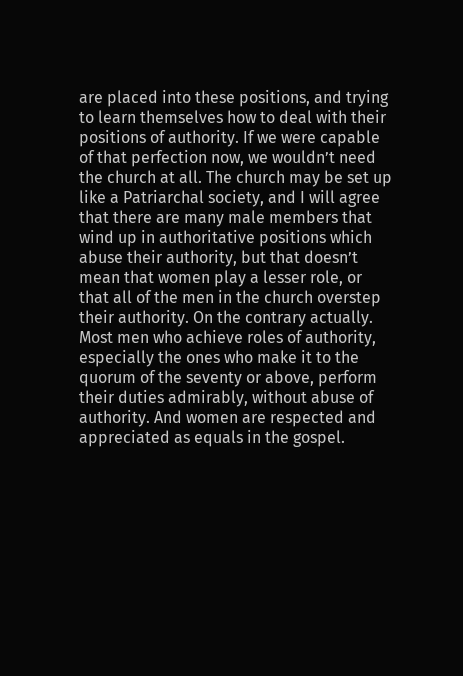are placed into these positions, and trying to learn themselves how to deal with their positions of authority. If we were capable of that perfection now, we wouldn’t need the church at all. The church may be set up like a Patriarchal society, and I will agree that there are many male members that wind up in authoritative positions which abuse their authority, but that doesn’t mean that women play a lesser role, or that all of the men in the church overstep their authority. On the contrary actually. Most men who achieve roles of authority, especially the ones who make it to the quorum of the seventy or above, perform their duties admirably, without abuse of authority. And women are respected and appreciated as equals in the gospel.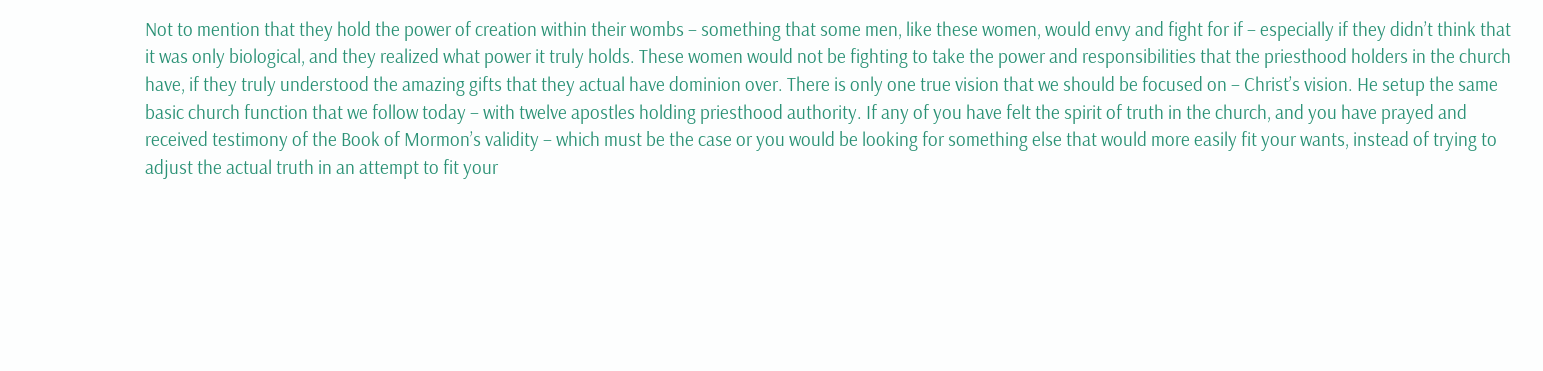Not to mention that they hold the power of creation within their wombs – something that some men, like these women, would envy and fight for if – especially if they didn’t think that it was only biological, and they realized what power it truly holds. These women would not be fighting to take the power and responsibilities that the priesthood holders in the church have, if they truly understood the amazing gifts that they actual have dominion over. There is only one true vision that we should be focused on – Christ’s vision. He setup the same basic church function that we follow today – with twelve apostles holding priesthood authority. If any of you have felt the spirit of truth in the church, and you have prayed and received testimony of the Book of Mormon’s validity – which must be the case or you would be looking for something else that would more easily fit your wants, instead of trying to adjust the actual truth in an attempt to fit your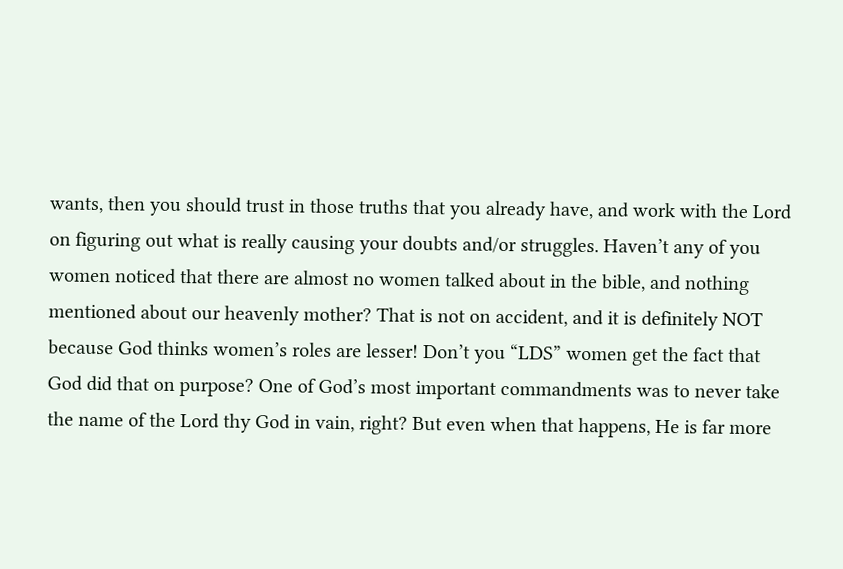wants, then you should trust in those truths that you already have, and work with the Lord on figuring out what is really causing your doubts and/or struggles. Haven’t any of you women noticed that there are almost no women talked about in the bible, and nothing mentioned about our heavenly mother? That is not on accident, and it is definitely NOT because God thinks women’s roles are lesser! Don’t you “LDS” women get the fact that God did that on purpose? One of God’s most important commandments was to never take the name of the Lord thy God in vain, right? But even when that happens, He is far more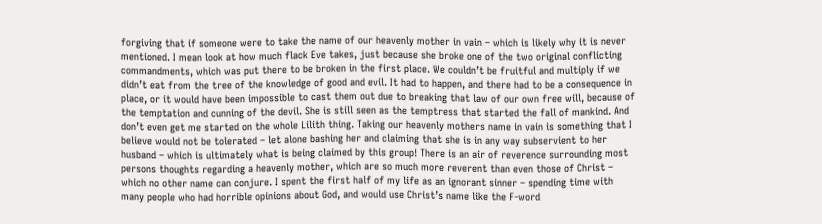forgiving that if someone were to take the name of our heavenly mother in vain – which is likely why it is never mentioned. I mean look at how much flack Eve takes, just because she broke one of the two original conflicting commandments, which was put there to be broken in the first place. We couldn’t be fruitful and multiply if we didn’t eat from the tree of the knowledge of good and evil. It had to happen, and there had to be a consequence in place, or it would have been impossible to cast them out due to breaking that law of our own free will, because of the temptation and cunning of the devil. She is still seen as the temptress that started the fall of mankind. And don’t even get me started on the whole Lilith thing. Taking our heavenly mothers name in vain is something that I believe would not be tolerated – let alone bashing her and claiming that she is in any way subservient to her husband – which is ultimately what is being claimed by this group! There is an air of reverence surrounding most persons thoughts regarding a heavenly mother, which are so much more reverent than even those of Christ – which no other name can conjure. I spent the first half of my life as an ignorant sinner – spending time with many people who had horrible opinions about God, and would use Christ’s name like the F-word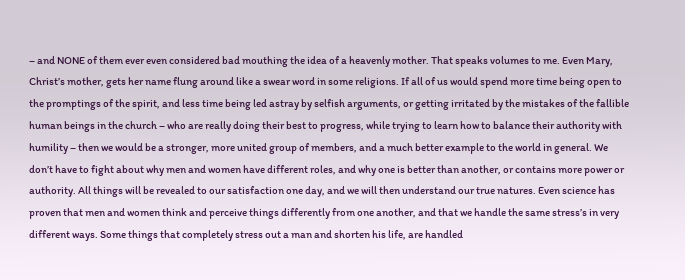– and NONE of them ever even considered bad mouthing the idea of a heavenly mother. That speaks volumes to me. Even Mary, Christ’s mother, gets her name flung around like a swear word in some religions. If all of us would spend more time being open to the promptings of the spirit, and less time being led astray by selfish arguments, or getting irritated by the mistakes of the fallible human beings in the church – who are really doing their best to progress, while trying to learn how to balance their authority with humility – then we would be a stronger, more united group of members, and a much better example to the world in general. We don’t have to fight about why men and women have different roles, and why one is better than another, or contains more power or authority. All things will be revealed to our satisfaction one day, and we will then understand our true natures. Even science has proven that men and women think and perceive things differently from one another, and that we handle the same stress’s in very different ways. Some things that completely stress out a man and shorten his life, are handled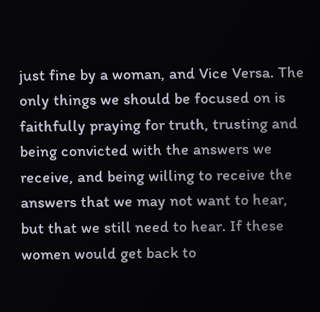just fine by a woman, and Vice Versa. The only things we should be focused on is faithfully praying for truth, trusting and being convicted with the answers we receive, and being willing to receive the answers that we may not want to hear, but that we still need to hear. If these women would get back to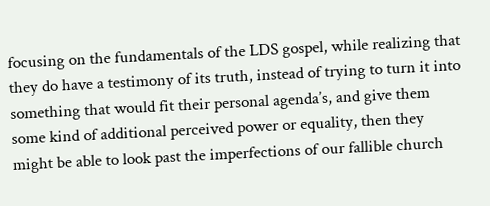focusing on the fundamentals of the LDS gospel, while realizing that they do have a testimony of its truth, instead of trying to turn it into something that would fit their personal agenda’s, and give them some kind of additional perceived power or equality, then they might be able to look past the imperfections of our fallible church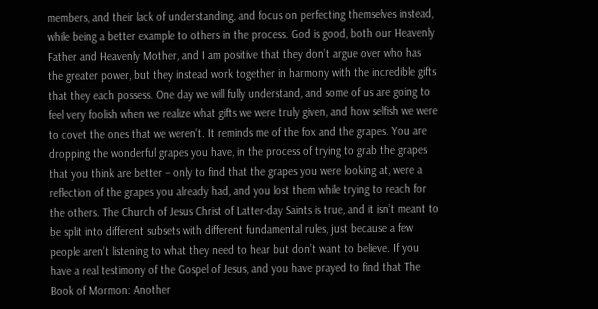members, and their lack of understanding, and focus on perfecting themselves instead, while being a better example to others in the process. God is good, both our Heavenly Father and Heavenly Mother, and I am positive that they don’t argue over who has the greater power, but they instead work together in harmony with the incredible gifts that they each possess. One day we will fully understand, and some of us are going to feel very foolish when we realize what gifts we were truly given, and how selfish we were to covet the ones that we weren’t. It reminds me of the fox and the grapes. You are dropping the wonderful grapes you have, in the process of trying to grab the grapes that you think are better – only to find that the grapes you were looking at, were a reflection of the grapes you already had, and you lost them while trying to reach for the others. The Church of Jesus Christ of Latter-day Saints is true, and it isn’t meant to be split into different subsets with different fundamental rules, just because a few people aren’t listening to what they need to hear but don’t want to believe. If you have a real testimony of the Gospel of Jesus, and you have prayed to find that The Book of Mormon: Another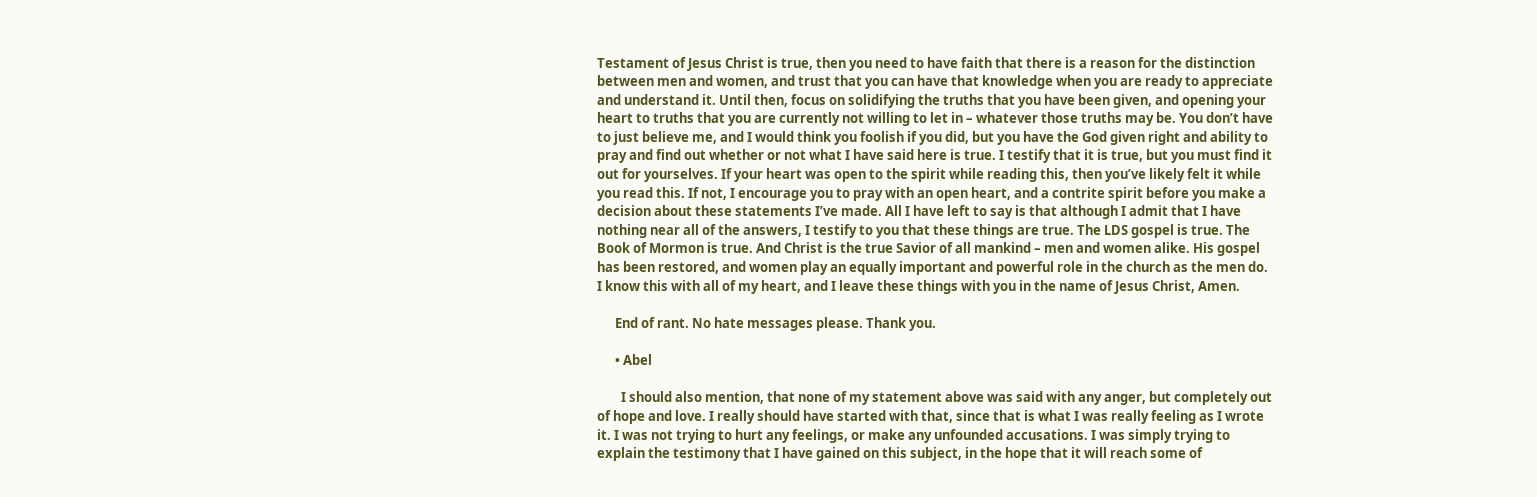Testament of Jesus Christ is true, then you need to have faith that there is a reason for the distinction between men and women, and trust that you can have that knowledge when you are ready to appreciate and understand it. Until then, focus on solidifying the truths that you have been given, and opening your heart to truths that you are currently not willing to let in – whatever those truths may be. You don’t have to just believe me, and I would think you foolish if you did, but you have the God given right and ability to pray and find out whether or not what I have said here is true. I testify that it is true, but you must find it out for yourselves. If your heart was open to the spirit while reading this, then you’ve likely felt it while you read this. If not, I encourage you to pray with an open heart, and a contrite spirit before you make a decision about these statements I’ve made. All I have left to say is that although I admit that I have nothing near all of the answers, I testify to you that these things are true. The LDS gospel is true. The Book of Mormon is true. And Christ is the true Savior of all mankind – men and women alike. His gospel has been restored, and women play an equally important and powerful role in the church as the men do. I know this with all of my heart, and I leave these things with you in the name of Jesus Christ, Amen.

      End of rant. No hate messages please. Thank you.

      • Abel

        I should also mention, that none of my statement above was said with any anger, but completely out of hope and love. I really should have started with that, since that is what I was really feeling as I wrote it. I was not trying to hurt any feelings, or make any unfounded accusations. I was simply trying to explain the testimony that I have gained on this subject, in the hope that it will reach some of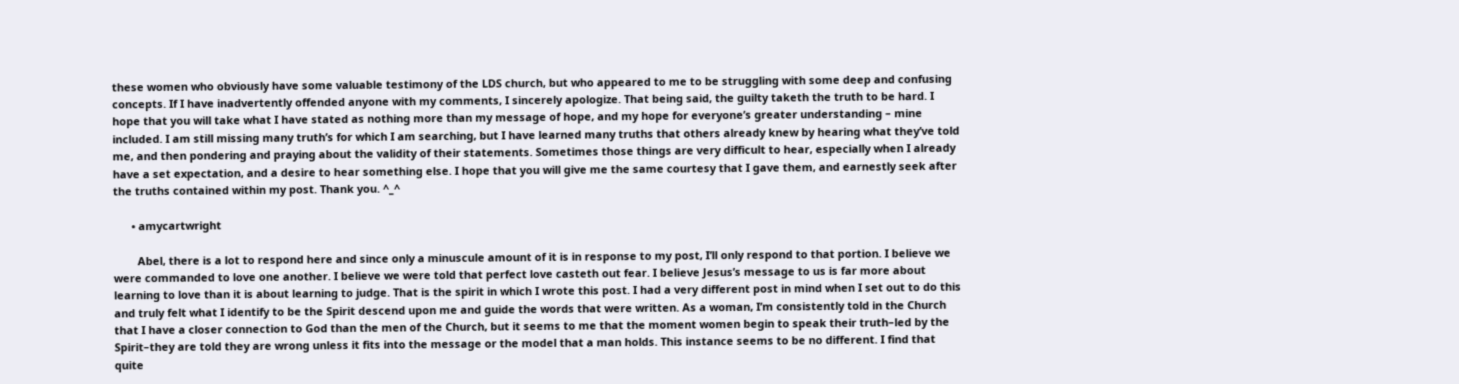these women who obviously have some valuable testimony of the LDS church, but who appeared to me to be struggling with some deep and confusing concepts. If I have inadvertently offended anyone with my comments, I sincerely apologize. That being said, the guilty taketh the truth to be hard. I hope that you will take what I have stated as nothing more than my message of hope, and my hope for everyone’s greater understanding – mine included. I am still missing many truth’s for which I am searching, but I have learned many truths that others already knew by hearing what they’ve told me, and then pondering and praying about the validity of their statements. Sometimes those things are very difficult to hear, especially when I already have a set expectation, and a desire to hear something else. I hope that you will give me the same courtesy that I gave them, and earnestly seek after the truths contained within my post. Thank you. ^_^

      • amycartwright

        Abel, there is a lot to respond here and since only a minuscule amount of it is in response to my post, I’ll only respond to that portion. I believe we were commanded to love one another. I believe we were told that perfect love casteth out fear. I believe Jesus’s message to us is far more about learning to love than it is about learning to judge. That is the spirit in which I wrote this post. I had a very different post in mind when I set out to do this and truly felt what I identify to be the Spirit descend upon me and guide the words that were written. As a woman, I’m consistently told in the Church that I have a closer connection to God than the men of the Church, but it seems to me that the moment women begin to speak their truth–led by the Spirit–they are told they are wrong unless it fits into the message or the model that a man holds. This instance seems to be no different. I find that quite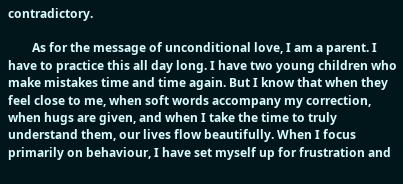contradictory.

        As for the message of unconditional love, I am a parent. I have to practice this all day long. I have two young children who make mistakes time and time again. But I know that when they feel close to me, when soft words accompany my correction, when hugs are given, and when I take the time to truly understand them, our lives flow beautifully. When I focus primarily on behaviour, I have set myself up for frustration and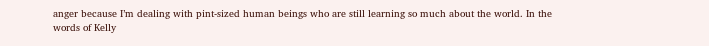anger because I’m dealing with pint-sized human beings who are still learning so much about the world. In the words of Kelly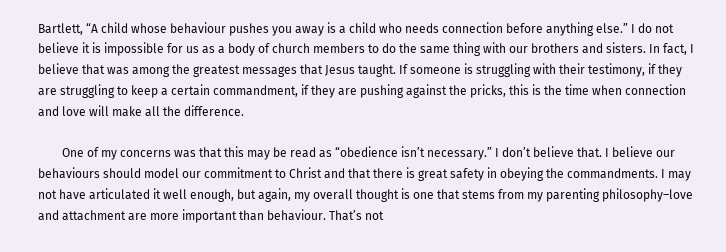Bartlett, “A child whose behaviour pushes you away is a child who needs connection before anything else.” I do not believe it is impossible for us as a body of church members to do the same thing with our brothers and sisters. In fact, I believe that was among the greatest messages that Jesus taught. If someone is struggling with their testimony, if they are struggling to keep a certain commandment, if they are pushing against the pricks, this is the time when connection and love will make all the difference.

        One of my concerns was that this may be read as “obedience isn’t necessary.” I don’t believe that. I believe our behaviours should model our commitment to Christ and that there is great safety in obeying the commandments. I may not have articulated it well enough, but again, my overall thought is one that stems from my parenting philosophy–love and attachment are more important than behaviour. That’s not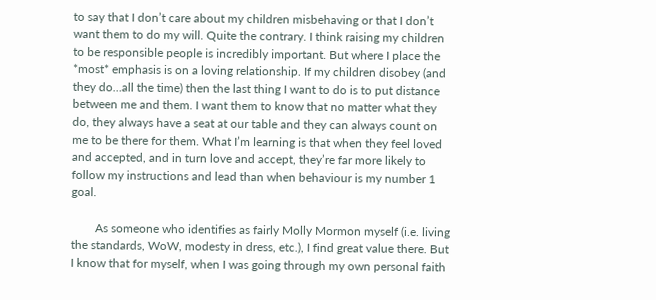to say that I don’t care about my children misbehaving or that I don’t want them to do my will. Quite the contrary. I think raising my children to be responsible people is incredibly important. But where I place the *most* emphasis is on a loving relationship. If my children disobey (and they do…all the time) then the last thing I want to do is to put distance between me and them. I want them to know that no matter what they do, they always have a seat at our table and they can always count on me to be there for them. What I’m learning is that when they feel loved and accepted, and in turn love and accept, they’re far more likely to follow my instructions and lead than when behaviour is my number 1 goal.

        As someone who identifies as fairly Molly Mormon myself (i.e. living the standards, WoW, modesty in dress, etc.), I find great value there. But I know that for myself, when I was going through my own personal faith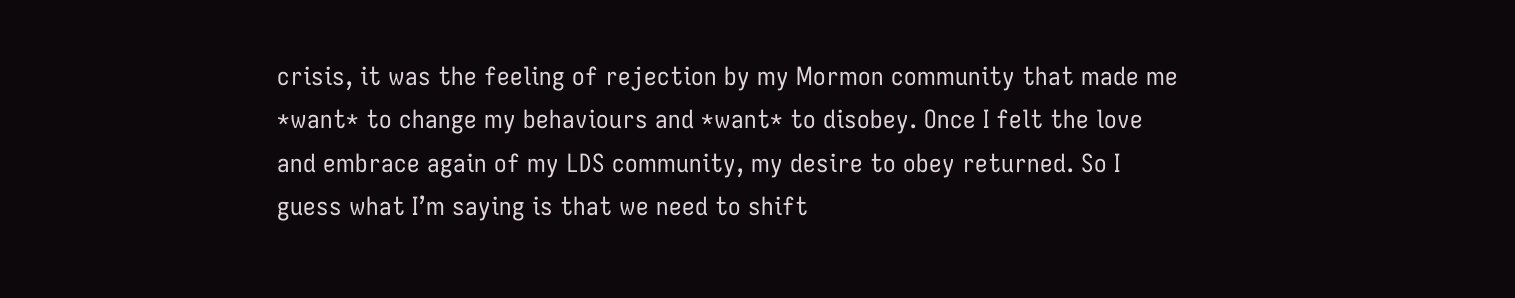crisis, it was the feeling of rejection by my Mormon community that made me *want* to change my behaviours and *want* to disobey. Once I felt the love and embrace again of my LDS community, my desire to obey returned. So I guess what I’m saying is that we need to shift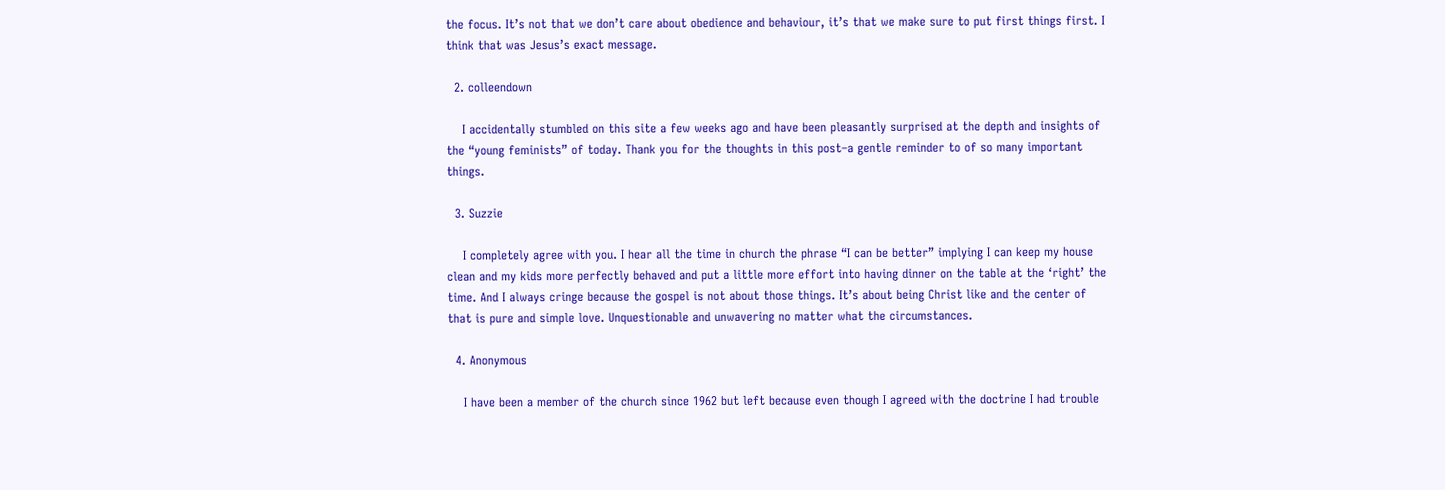the focus. It’s not that we don’t care about obedience and behaviour, it’s that we make sure to put first things first. I think that was Jesus’s exact message.

  2. colleendown

    I accidentally stumbled on this site a few weeks ago and have been pleasantly surprised at the depth and insights of the “young feminists” of today. Thank you for the thoughts in this post–a gentle reminder to of so many important things.

  3. Suzzie

    I completely agree with you. I hear all the time in church the phrase “I can be better” implying I can keep my house clean and my kids more perfectly behaved and put a little more effort into having dinner on the table at the ‘right’ the time. And I always cringe because the gospel is not about those things. It’s about being Christ like and the center of that is pure and simple love. Unquestionable and unwavering no matter what the circumstances.

  4. Anonymous

    I have been a member of the church since 1962 but left because even though I agreed with the doctrine I had trouble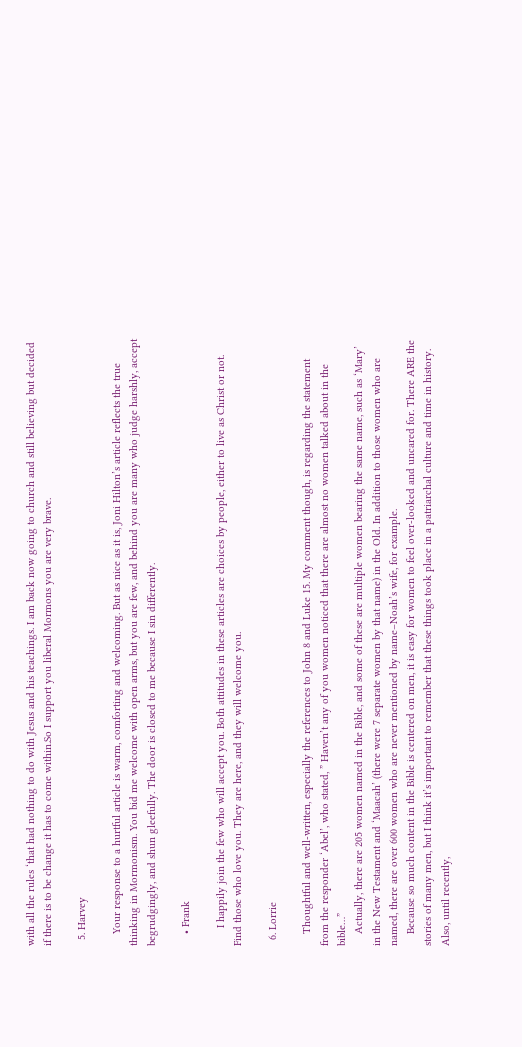with all the rules ‘that had nothing to do with Jesus and his teachings. I am back now going to church and still believing but decided if there is to be change it has to come within.So I support you liberal Mormons you are very brave.

  5. Harvey

    Your response to a hurtful article is warm, comforting and welcoming. But as nice as it is, Joni Hilton’s article reflects the true thinking in Mormonism. You bid me welcome with open arms, but you are few, and behind you are many who judge harshly, accept begrudgingly, and shun gleefully. The door is closed to me because I sin differently.

    • Frank

      I happily join the few who will accept you. Both attitudes in these articles are choices by people, either to live as Christ or not. Find those who love you. They are here, and they will welcome you.

  6. Lorrie

    Thoughtful and well-written, especially the references to John 8 and Luke 15. My comment though, is regarding the statement from the responder ‘Abel’, who stated, ” Haven’t any of you women noticed that there are almost no women talked about in the bible…”
    Actually, there are 205 women named in the Bible, and some of these are multiple women bearing the same name, such as ‘Mary’ in the New Testament and ‘Maacah’ (there were 7 separate women by that name) in the Old. In addition to those women who are named, there are over 600 women who are never mentioned by name–Noah’s wife, for example.
    Because so much content in the Bible is centered on men, it is easy for women to feel over-looked and uncared for. There ARE the stories of many men, but I think it’s important to remember that these things took place in a patriarchal culture and time in history. Also, until recently,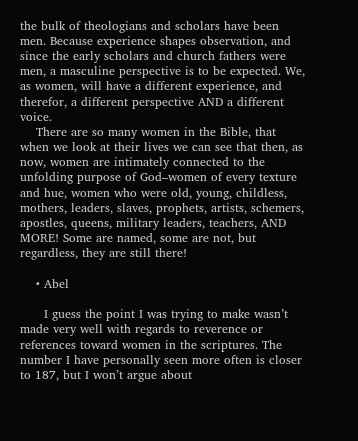the bulk of theologians and scholars have been men. Because experience shapes observation, and since the early scholars and church fathers were men, a masculine perspective is to be expected. We, as women, will have a different experience, and therefor, a different perspective AND a different voice.
    There are so many women in the Bible, that when we look at their lives we can see that then, as now, women are intimately connected to the unfolding purpose of God–women of every texture and hue, women who were old, young, childless, mothers, leaders, slaves, prophets, artists, schemers, apostles, queens, military leaders, teachers, AND MORE! Some are named, some are not, but regardless, they are still there!

    • Abel

      I guess the point I was trying to make wasn’t made very well with regards to reverence or references toward women in the scriptures. The number I have personally seen more often is closer to 187, but I won’t argue about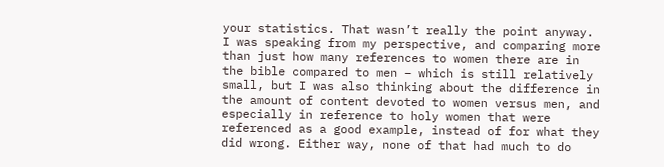your statistics. That wasn’t really the point anyway. I was speaking from my perspective, and comparing more than just how many references to women there are in the bible compared to men – which is still relatively small, but I was also thinking about the difference in the amount of content devoted to women versus men, and especially in reference to holy women that were referenced as a good example, instead of for what they did wrong. Either way, none of that had much to do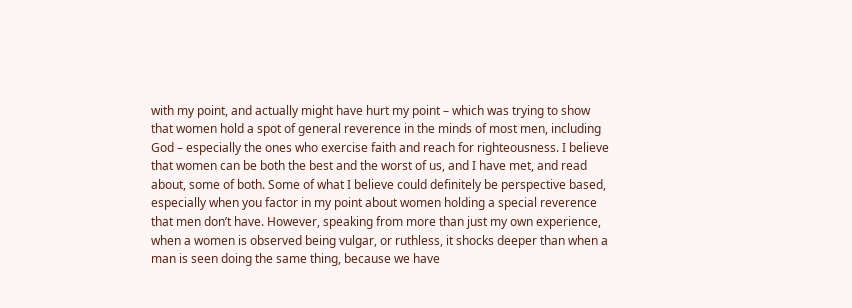with my point, and actually might have hurt my point – which was trying to show that women hold a spot of general reverence in the minds of most men, including God – especially the ones who exercise faith and reach for righteousness. I believe that women can be both the best and the worst of us, and I have met, and read about, some of both. Some of what I believe could definitely be perspective based, especially when you factor in my point about women holding a special reverence that men don’t have. However, speaking from more than just my own experience, when a women is observed being vulgar, or ruthless, it shocks deeper than when a man is seen doing the same thing, because we have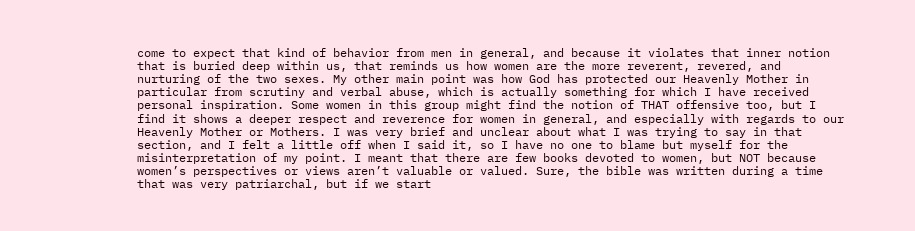come to expect that kind of behavior from men in general, and because it violates that inner notion that is buried deep within us, that reminds us how women are the more reverent, revered, and nurturing of the two sexes. My other main point was how God has protected our Heavenly Mother in particular from scrutiny and verbal abuse, which is actually something for which I have received personal inspiration. Some women in this group might find the notion of THAT offensive too, but I find it shows a deeper respect and reverence for women in general, and especially with regards to our Heavenly Mother or Mothers. I was very brief and unclear about what I was trying to say in that section, and I felt a little off when I said it, so I have no one to blame but myself for the misinterpretation of my point. I meant that there are few books devoted to women, but NOT because women’s perspectives or views aren’t valuable or valued. Sure, the bible was written during a time that was very patriarchal, but if we start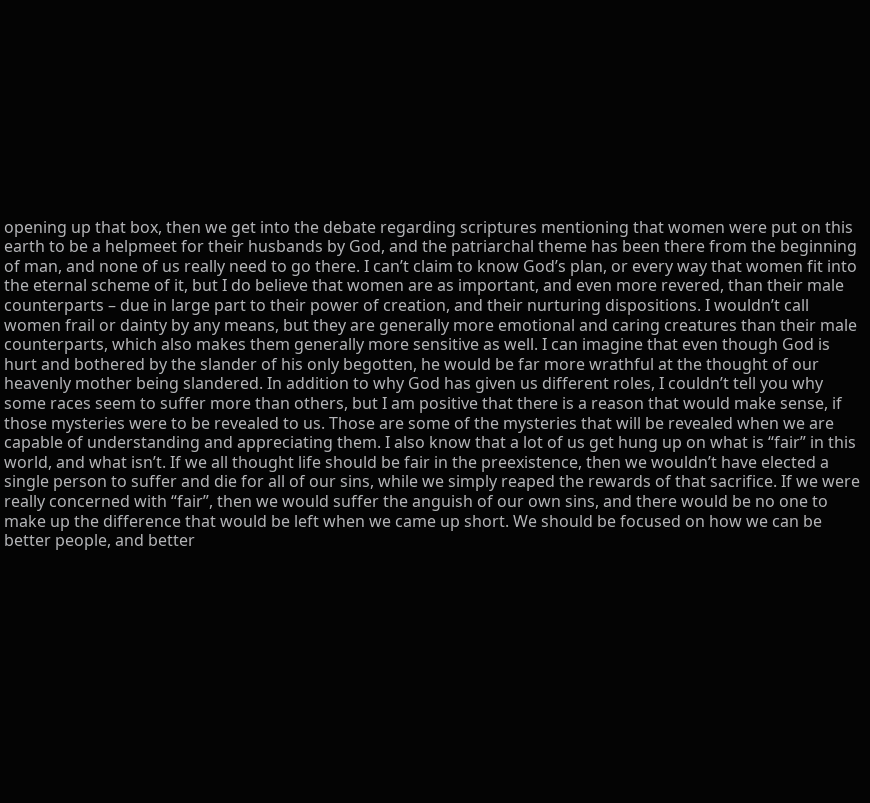opening up that box, then we get into the debate regarding scriptures mentioning that women were put on this earth to be a helpmeet for their husbands by God, and the patriarchal theme has been there from the beginning of man, and none of us really need to go there. I can’t claim to know God’s plan, or every way that women fit into the eternal scheme of it, but I do believe that women are as important, and even more revered, than their male counterparts – due in large part to their power of creation, and their nurturing dispositions. I wouldn’t call women frail or dainty by any means, but they are generally more emotional and caring creatures than their male counterparts, which also makes them generally more sensitive as well. I can imagine that even though God is hurt and bothered by the slander of his only begotten, he would be far more wrathful at the thought of our heavenly mother being slandered. In addition to why God has given us different roles, I couldn’t tell you why some races seem to suffer more than others, but I am positive that there is a reason that would make sense, if those mysteries were to be revealed to us. Those are some of the mysteries that will be revealed when we are capable of understanding and appreciating them. I also know that a lot of us get hung up on what is “fair” in this world, and what isn’t. If we all thought life should be fair in the preexistence, then we wouldn’t have elected a single person to suffer and die for all of our sins, while we simply reaped the rewards of that sacrifice. If we were really concerned with “fair”, then we would suffer the anguish of our own sins, and there would be no one to make up the difference that would be left when we came up short. We should be focused on how we can be better people, and better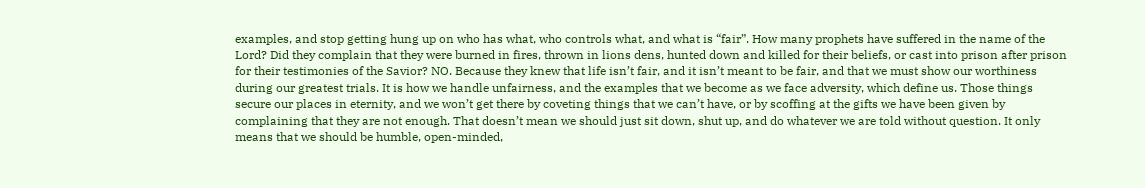examples, and stop getting hung up on who has what, who controls what, and what is “fair”. How many prophets have suffered in the name of the Lord? Did they complain that they were burned in fires, thrown in lions dens, hunted down and killed for their beliefs, or cast into prison after prison for their testimonies of the Savior? NO. Because they knew that life isn’t fair, and it isn’t meant to be fair, and that we must show our worthiness during our greatest trials. It is how we handle unfairness, and the examples that we become as we face adversity, which define us. Those things secure our places in eternity, and we won’t get there by coveting things that we can’t have, or by scoffing at the gifts we have been given by complaining that they are not enough. That doesn’t mean we should just sit down, shut up, and do whatever we are told without question. It only means that we should be humble, open-minded,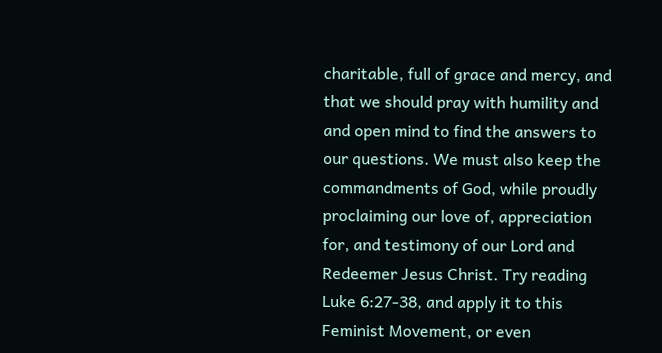charitable, full of grace and mercy, and that we should pray with humility and and open mind to find the answers to our questions. We must also keep the commandments of God, while proudly proclaiming our love of, appreciation for, and testimony of our Lord and Redeemer Jesus Christ. Try reading Luke 6:27-38, and apply it to this Feminist Movement, or even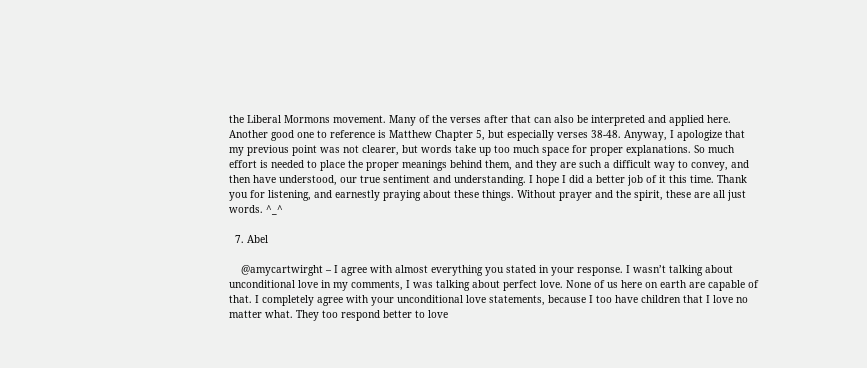the Liberal Mormons movement. Many of the verses after that can also be interpreted and applied here. Another good one to reference is Matthew Chapter 5, but especially verses 38-48. Anyway, I apologize that my previous point was not clearer, but words take up too much space for proper explanations. So much effort is needed to place the proper meanings behind them, and they are such a difficult way to convey, and then have understood, our true sentiment and understanding. I hope I did a better job of it this time. Thank you for listening, and earnestly praying about these things. Without prayer and the spirit, these are all just words. ^_^

  7. Abel

    @amycartwirght – I agree with almost everything you stated in your response. I wasn’t talking about unconditional love in my comments, I was talking about perfect love. None of us here on earth are capable of that. I completely agree with your unconditional love statements, because I too have children that I love no matter what. They too respond better to love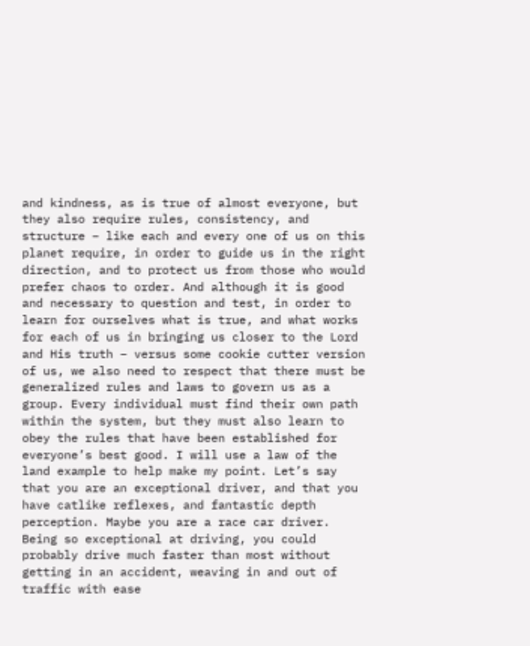and kindness, as is true of almost everyone, but they also require rules, consistency, and structure – like each and every one of us on this planet require, in order to guide us in the right direction, and to protect us from those who would prefer chaos to order. And although it is good and necessary to question and test, in order to learn for ourselves what is true, and what works for each of us in bringing us closer to the Lord and His truth – versus some cookie cutter version of us, we also need to respect that there must be generalized rules and laws to govern us as a group. Every individual must find their own path within the system, but they must also learn to obey the rules that have been established for everyone’s best good. I will use a law of the land example to help make my point. Let’s say that you are an exceptional driver, and that you have catlike reflexes, and fantastic depth perception. Maybe you are a race car driver. Being so exceptional at driving, you could probably drive much faster than most without getting in an accident, weaving in and out of traffic with ease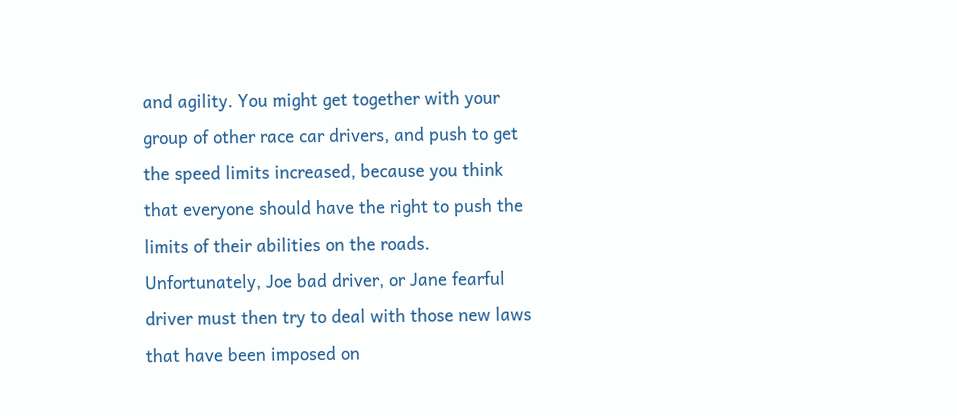and agility. You might get together with your group of other race car drivers, and push to get the speed limits increased, because you think that everyone should have the right to push the limits of their abilities on the roads. Unfortunately, Joe bad driver, or Jane fearful driver must then try to deal with those new laws that have been imposed on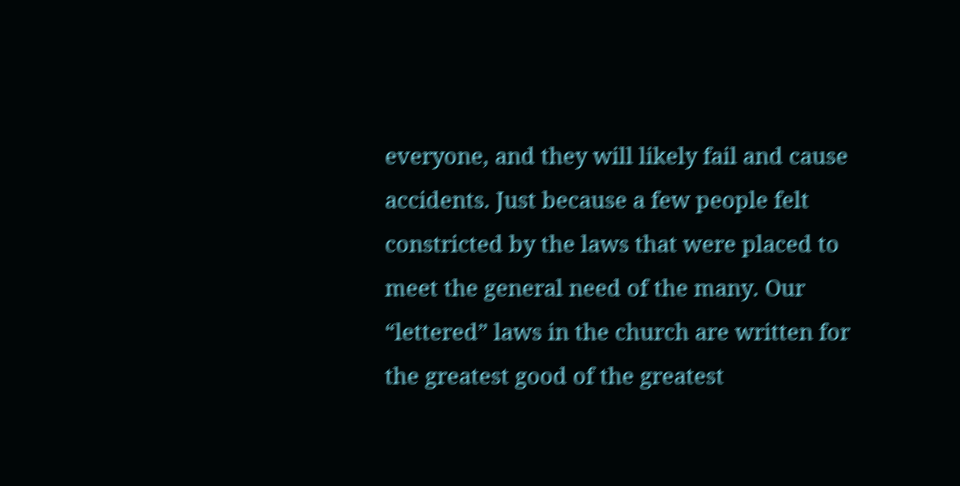everyone, and they will likely fail and cause accidents. Just because a few people felt constricted by the laws that were placed to meet the general need of the many. Our “lettered” laws in the church are written for the greatest good of the greatest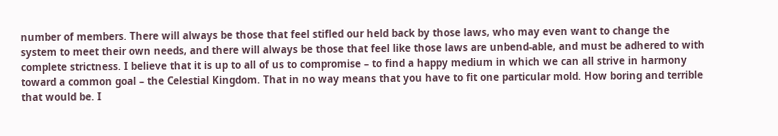number of members. There will always be those that feel stifled our held back by those laws, who may even want to change the system to meet their own needs, and there will always be those that feel like those laws are unbend-able, and must be adhered to with complete strictness. I believe that it is up to all of us to compromise – to find a happy medium in which we can all strive in harmony toward a common goal – the Celestial Kingdom. That in no way means that you have to fit one particular mold. How boring and terrible that would be. I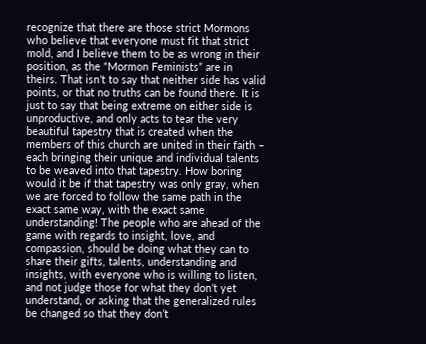recognize that there are those strict Mormons who believe that everyone must fit that strict mold, and I believe them to be as wrong in their position, as the “Mormon Feminists” are in theirs. That isn’t to say that neither side has valid points, or that no truths can be found there. It is just to say that being extreme on either side is unproductive, and only acts to tear the very beautiful tapestry that is created when the members of this church are united in their faith – each bringing their unique and individual talents to be weaved into that tapestry. How boring would it be if that tapestry was only gray, when we are forced to follow the same path in the exact same way, with the exact same understanding! The people who are ahead of the game with regards to insight, love, and compassion, should be doing what they can to share their gifts, talents, understanding and insights, with everyone who is willing to listen, and not judge those for what they don’t yet understand, or asking that the generalized rules be changed so that they don’t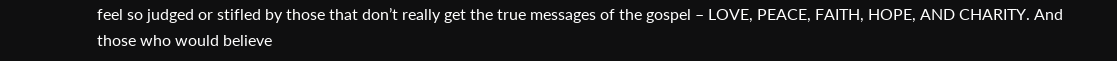feel so judged or stifled by those that don’t really get the true messages of the gospel – LOVE, PEACE, FAITH, HOPE, AND CHARITY. And those who would believe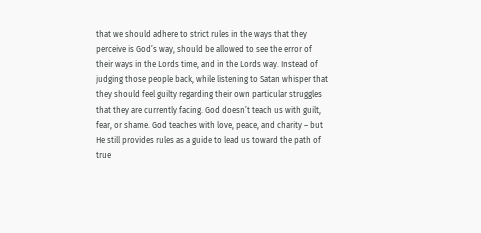that we should adhere to strict rules in the ways that they perceive is God’s way, should be allowed to see the error of their ways in the Lords time, and in the Lords way. Instead of judging those people back, while listening to Satan whisper that they should feel guilty regarding their own particular struggles that they are currently facing. God doesn’t teach us with guilt, fear, or shame. God teaches with love, peace, and charity – but He still provides rules as a guide to lead us toward the path of true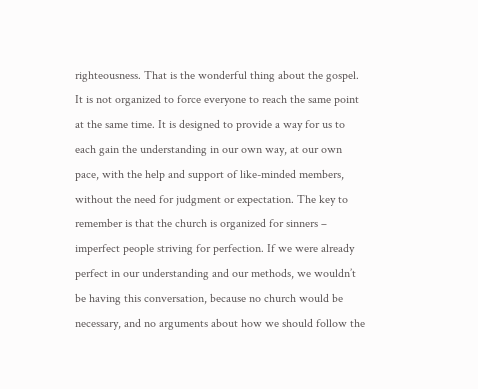righteousness. That is the wonderful thing about the gospel. It is not organized to force everyone to reach the same point at the same time. It is designed to provide a way for us to each gain the understanding in our own way, at our own pace, with the help and support of like-minded members, without the need for judgment or expectation. The key to remember is that the church is organized for sinners – imperfect people striving for perfection. If we were already perfect in our understanding and our methods, we wouldn’t be having this conversation, because no church would be necessary, and no arguments about how we should follow the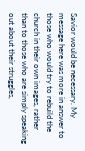Savior would be necessary. My message here was more in answer to those who would try to rebuild the church in their own images, rather than to those who are simply speaking out about their struggles,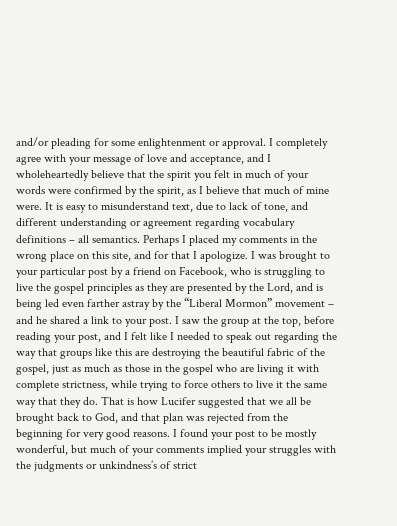and/or pleading for some enlightenment or approval. I completely agree with your message of love and acceptance, and I wholeheartedly believe that the spirit you felt in much of your words were confirmed by the spirit, as I believe that much of mine were. It is easy to misunderstand text, due to lack of tone, and different understanding or agreement regarding vocabulary definitions – all semantics. Perhaps I placed my comments in the wrong place on this site, and for that I apologize. I was brought to your particular post by a friend on Facebook, who is struggling to live the gospel principles as they are presented by the Lord, and is being led even farther astray by the “Liberal Mormon” movement – and he shared a link to your post. I saw the group at the top, before reading your post, and I felt like I needed to speak out regarding the way that groups like this are destroying the beautiful fabric of the gospel, just as much as those in the gospel who are living it with complete strictness, while trying to force others to live it the same way that they do. That is how Lucifer suggested that we all be brought back to God, and that plan was rejected from the beginning for very good reasons. I found your post to be mostly wonderful, but much of your comments implied your struggles with the judgments or unkindness’s of strict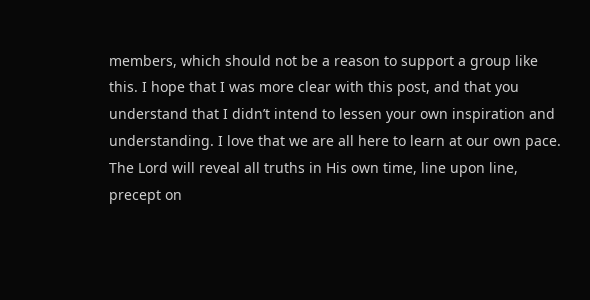members, which should not be a reason to support a group like this. I hope that I was more clear with this post, and that you understand that I didn’t intend to lessen your own inspiration and understanding. I love that we are all here to learn at our own pace. The Lord will reveal all truths in His own time, line upon line, precept on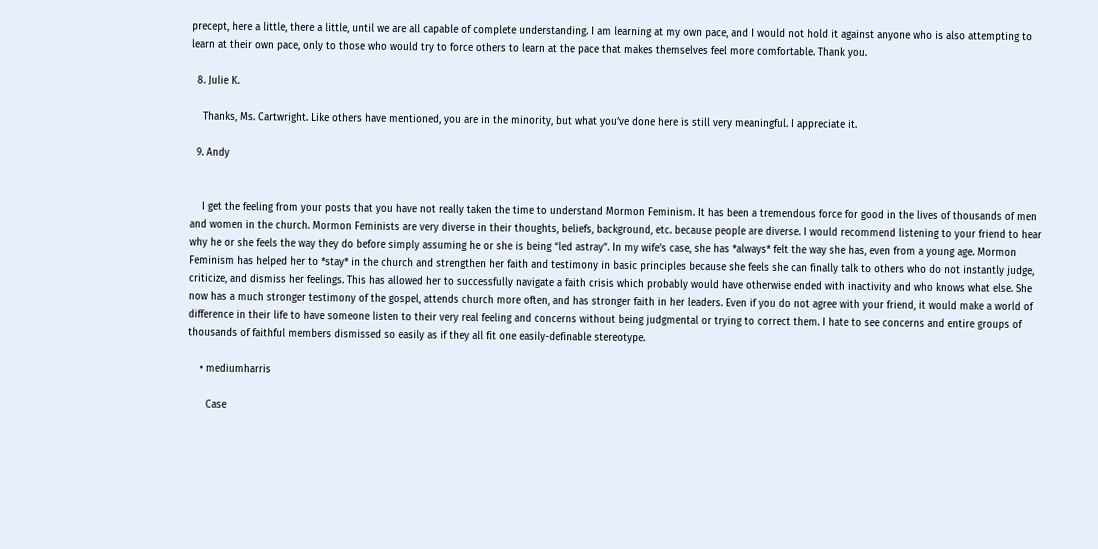precept, here a little, there a little, until we are all capable of complete understanding. I am learning at my own pace, and I would not hold it against anyone who is also attempting to learn at their own pace, only to those who would try to force others to learn at the pace that makes themselves feel more comfortable. Thank you.

  8. Julie K.

    Thanks, Ms. Cartwright. Like others have mentioned, you are in the minority, but what you’ve done here is still very meaningful. I appreciate it.

  9. Andy


    I get the feeling from your posts that you have not really taken the time to understand Mormon Feminism. It has been a tremendous force for good in the lives of thousands of men and women in the church. Mormon Feminists are very diverse in their thoughts, beliefs, background, etc. because people are diverse. I would recommend listening to your friend to hear why he or she feels the way they do before simply assuming he or she is being “led astray”. In my wife’s case, she has *always* felt the way she has, even from a young age. Mormon Feminism has helped her to *stay* in the church and strengthen her faith and testimony in basic principles because she feels she can finally talk to others who do not instantly judge, criticize, and dismiss her feelings. This has allowed her to successfully navigate a faith crisis which probably would have otherwise ended with inactivity and who knows what else. She now has a much stronger testimony of the gospel, attends church more often, and has stronger faith in her leaders. Even if you do not agree with your friend, it would make a world of difference in their life to have someone listen to their very real feeling and concerns without being judgmental or trying to correct them. I hate to see concerns and entire groups of thousands of faithful members dismissed so easily as if they all fit one easily-definable stereotype.

    • mediumharris

      Case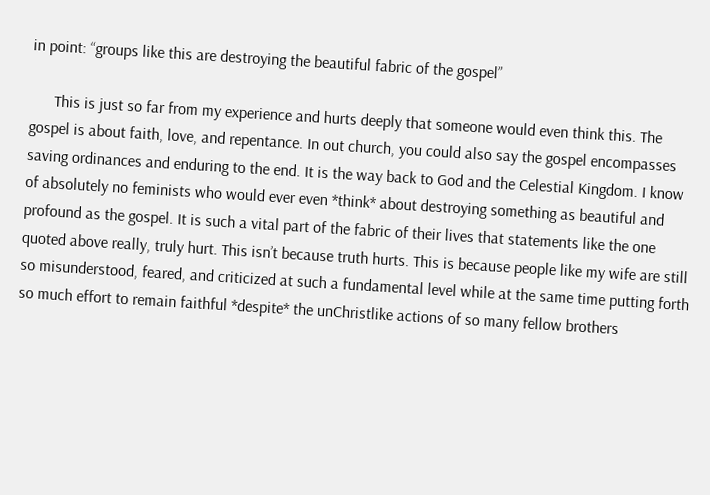in point: “groups like this are destroying the beautiful fabric of the gospel”

      This is just so far from my experience and hurts deeply that someone would even think this. The gospel is about faith, love, and repentance. In out church, you could also say the gospel encompasses saving ordinances and enduring to the end. It is the way back to God and the Celestial Kingdom. I know of absolutely no feminists who would ever even *think* about destroying something as beautiful and profound as the gospel. It is such a vital part of the fabric of their lives that statements like the one quoted above really, truly hurt. This isn’t because truth hurts. This is because people like my wife are still so misunderstood, feared, and criticized at such a fundamental level while at the same time putting forth so much effort to remain faithful *despite* the unChristlike actions of so many fellow brothers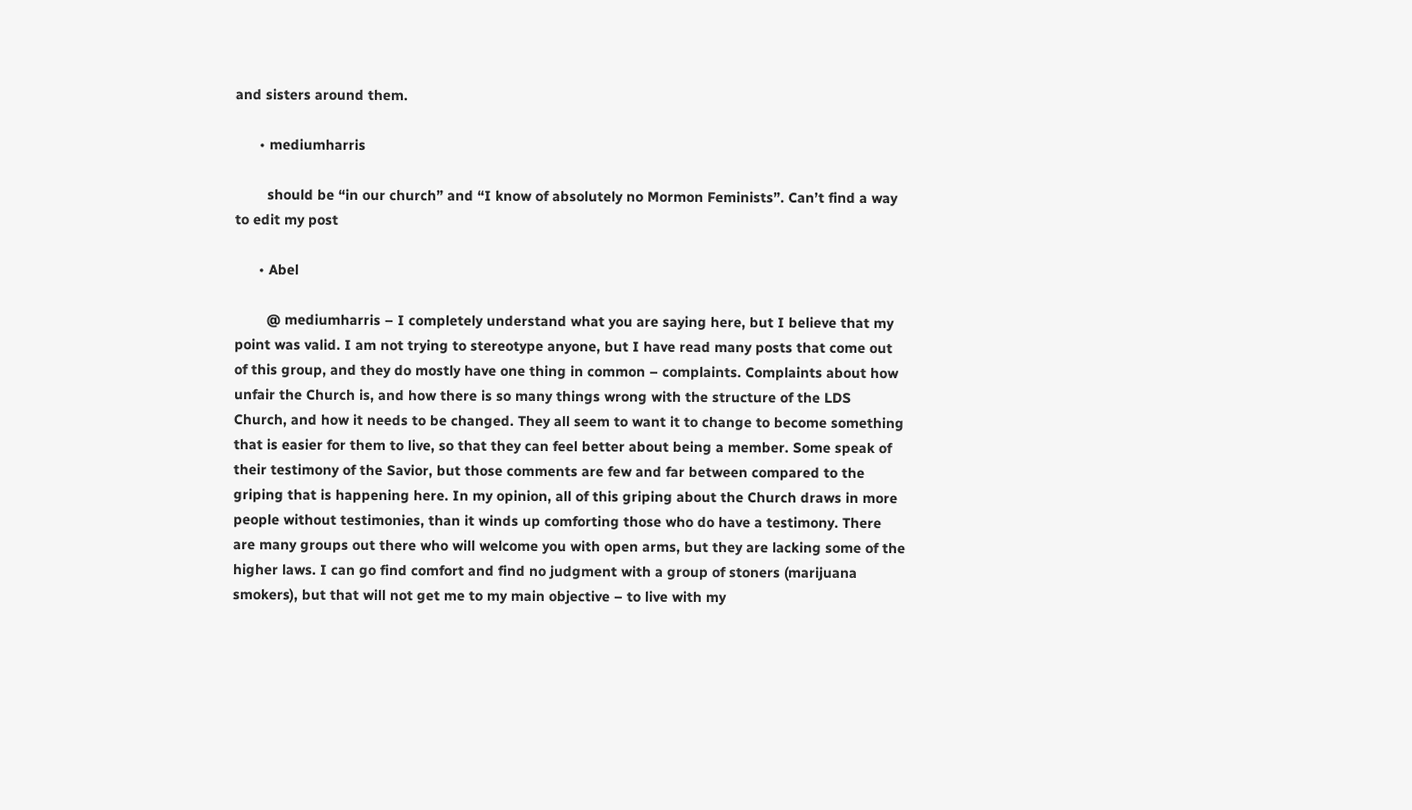and sisters around them.

      • mediumharris

        should be “in our church” and “I know of absolutely no Mormon Feminists”. Can’t find a way to edit my post

      • Abel

        @ mediumharris – I completely understand what you are saying here, but I believe that my point was valid. I am not trying to stereotype anyone, but I have read many posts that come out of this group, and they do mostly have one thing in common – complaints. Complaints about how unfair the Church is, and how there is so many things wrong with the structure of the LDS Church, and how it needs to be changed. They all seem to want it to change to become something that is easier for them to live, so that they can feel better about being a member. Some speak of their testimony of the Savior, but those comments are few and far between compared to the griping that is happening here. In my opinion, all of this griping about the Church draws in more people without testimonies, than it winds up comforting those who do have a testimony. There are many groups out there who will welcome you with open arms, but they are lacking some of the higher laws. I can go find comfort and find no judgment with a group of stoners (marijuana smokers), but that will not get me to my main objective – to live with my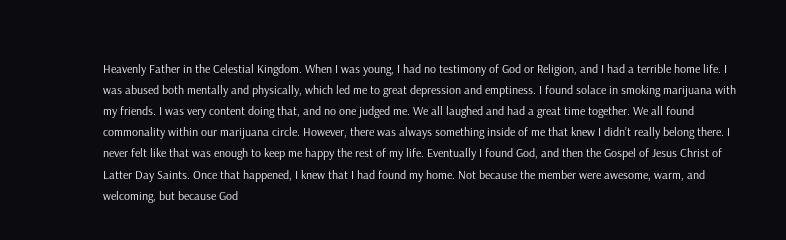Heavenly Father in the Celestial Kingdom. When I was young, I had no testimony of God or Religion, and I had a terrible home life. I was abused both mentally and physically, which led me to great depression and emptiness. I found solace in smoking marijuana with my friends. I was very content doing that, and no one judged me. We all laughed and had a great time together. We all found commonality within our marijuana circle. However, there was always something inside of me that knew I didn’t really belong there. I never felt like that was enough to keep me happy the rest of my life. Eventually I found God, and then the Gospel of Jesus Christ of Latter Day Saints. Once that happened, I knew that I had found my home. Not because the member were awesome, warm, and welcoming, but because God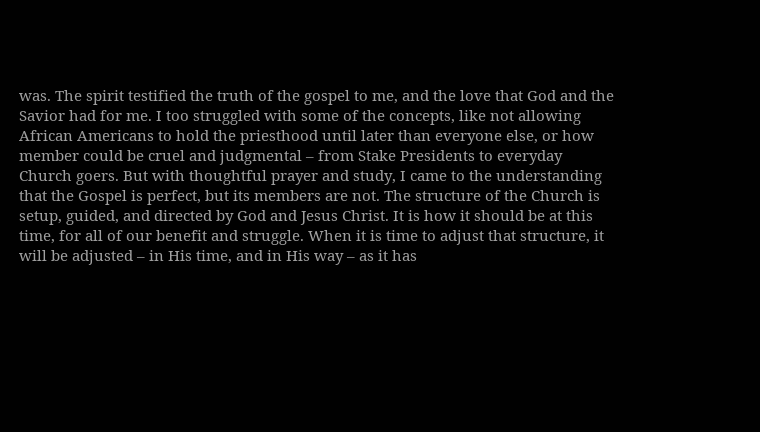was. The spirit testified the truth of the gospel to me, and the love that God and the Savior had for me. I too struggled with some of the concepts, like not allowing African Americans to hold the priesthood until later than everyone else, or how member could be cruel and judgmental – from Stake Presidents to everyday Church goers. But with thoughtful prayer and study, I came to the understanding that the Gospel is perfect, but its members are not. The structure of the Church is setup, guided, and directed by God and Jesus Christ. It is how it should be at this time, for all of our benefit and struggle. When it is time to adjust that structure, it will be adjusted – in His time, and in His way – as it has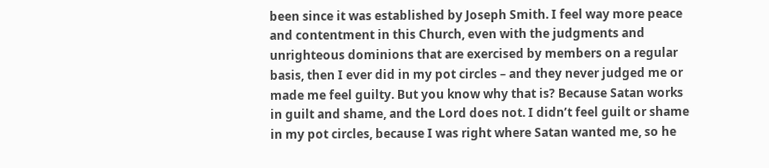been since it was established by Joseph Smith. I feel way more peace and contentment in this Church, even with the judgments and unrighteous dominions that are exercised by members on a regular basis, then I ever did in my pot circles – and they never judged me or made me feel guilty. But you know why that is? Because Satan works in guilt and shame, and the Lord does not. I didn’t feel guilt or shame in my pot circles, because I was right where Satan wanted me, so he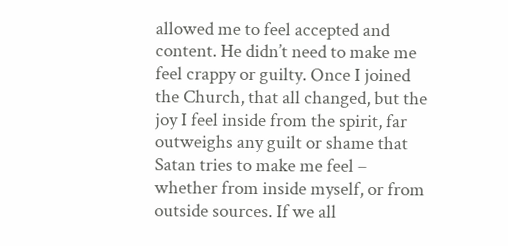allowed me to feel accepted and content. He didn’t need to make me feel crappy or guilty. Once I joined the Church, that all changed, but the joy I feel inside from the spirit, far outweighs any guilt or shame that Satan tries to make me feel – whether from inside myself, or from outside sources. If we all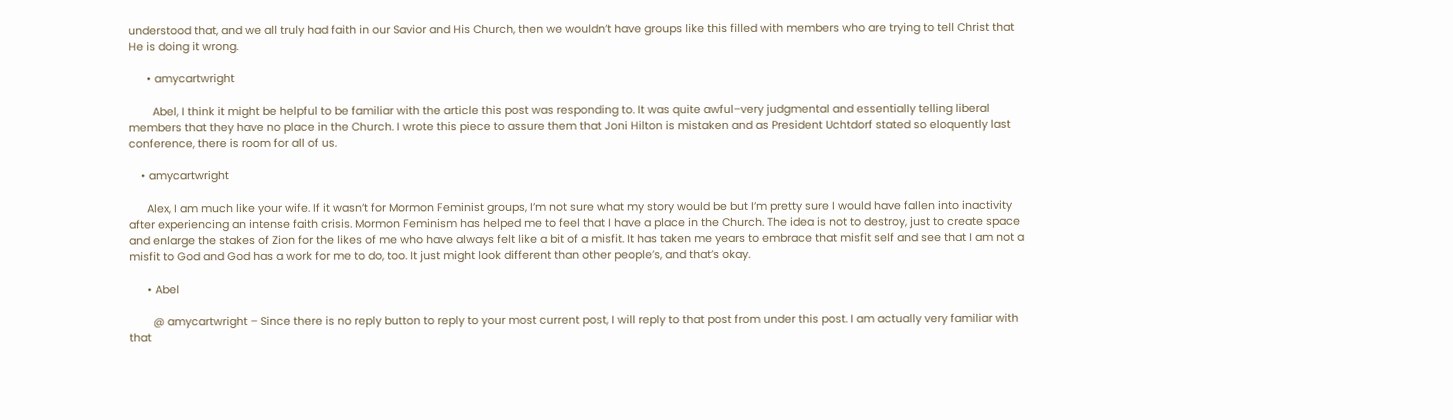understood that, and we all truly had faith in our Savior and His Church, then we wouldn’t have groups like this filled with members who are trying to tell Christ that He is doing it wrong.

      • amycartwright

        Abel, I think it might be helpful to be familiar with the article this post was responding to. It was quite awful–very judgmental and essentially telling liberal members that they have no place in the Church. I wrote this piece to assure them that Joni Hilton is mistaken and as President Uchtdorf stated so eloquently last conference, there is room for all of us.

    • amycartwright

      Alex, I am much like your wife. If it wasn’t for Mormon Feminist groups, I’m not sure what my story would be but I’m pretty sure I would have fallen into inactivity after experiencing an intense faith crisis. Mormon Feminism has helped me to feel that I have a place in the Church. The idea is not to destroy, just to create space and enlarge the stakes of Zion for the likes of me who have always felt like a bit of a misfit. It has taken me years to embrace that misfit self and see that I am not a misfit to God and God has a work for me to do, too. It just might look different than other people’s, and that’s okay.

      • Abel

        @ amycartwright – Since there is no reply button to reply to your most current post, I will reply to that post from under this post. I am actually very familiar with that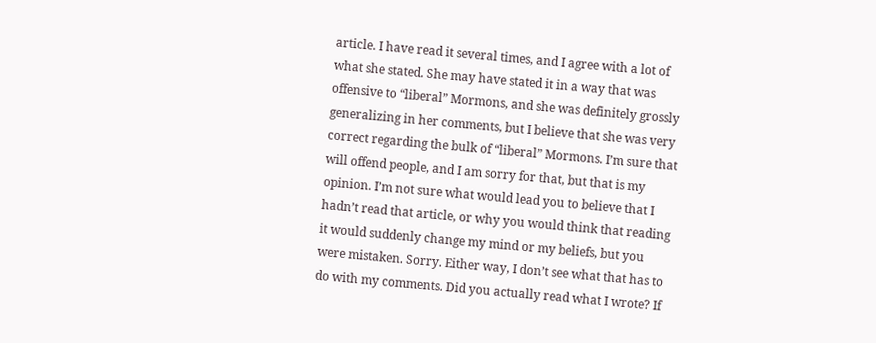article. I have read it several times, and I agree with a lot of what she stated. She may have stated it in a way that was offensive to “liberal” Mormons, and she was definitely grossly generalizing in her comments, but I believe that she was very correct regarding the bulk of “liberal” Mormons. I’m sure that will offend people, and I am sorry for that, but that is my opinion. I’m not sure what would lead you to believe that I hadn’t read that article, or why you would think that reading it would suddenly change my mind or my beliefs, but you were mistaken. Sorry. Either way, I don’t see what that has to do with my comments. Did you actually read what I wrote? If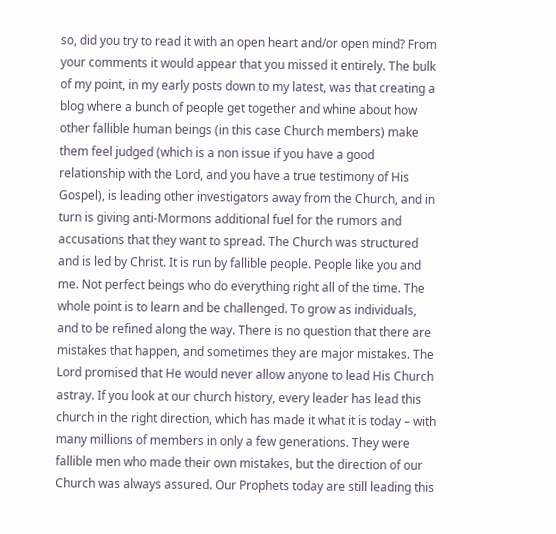so, did you try to read it with an open heart and/or open mind? From your comments it would appear that you missed it entirely. The bulk of my point, in my early posts down to my latest, was that creating a blog where a bunch of people get together and whine about how other fallible human beings (in this case Church members) make them feel judged (which is a non issue if you have a good relationship with the Lord, and you have a true testimony of His Gospel), is leading other investigators away from the Church, and in turn is giving anti-Mormons additional fuel for the rumors and accusations that they want to spread. The Church was structured and is led by Christ. It is run by fallible people. People like you and me. Not perfect beings who do everything right all of the time. The whole point is to learn and be challenged. To grow as individuals, and to be refined along the way. There is no question that there are mistakes that happen, and sometimes they are major mistakes. The Lord promised that He would never allow anyone to lead His Church astray. If you look at our church history, every leader has lead this church in the right direction, which has made it what it is today – with many millions of members in only a few generations. They were fallible men who made their own mistakes, but the direction of our Church was always assured. Our Prophets today are still leading this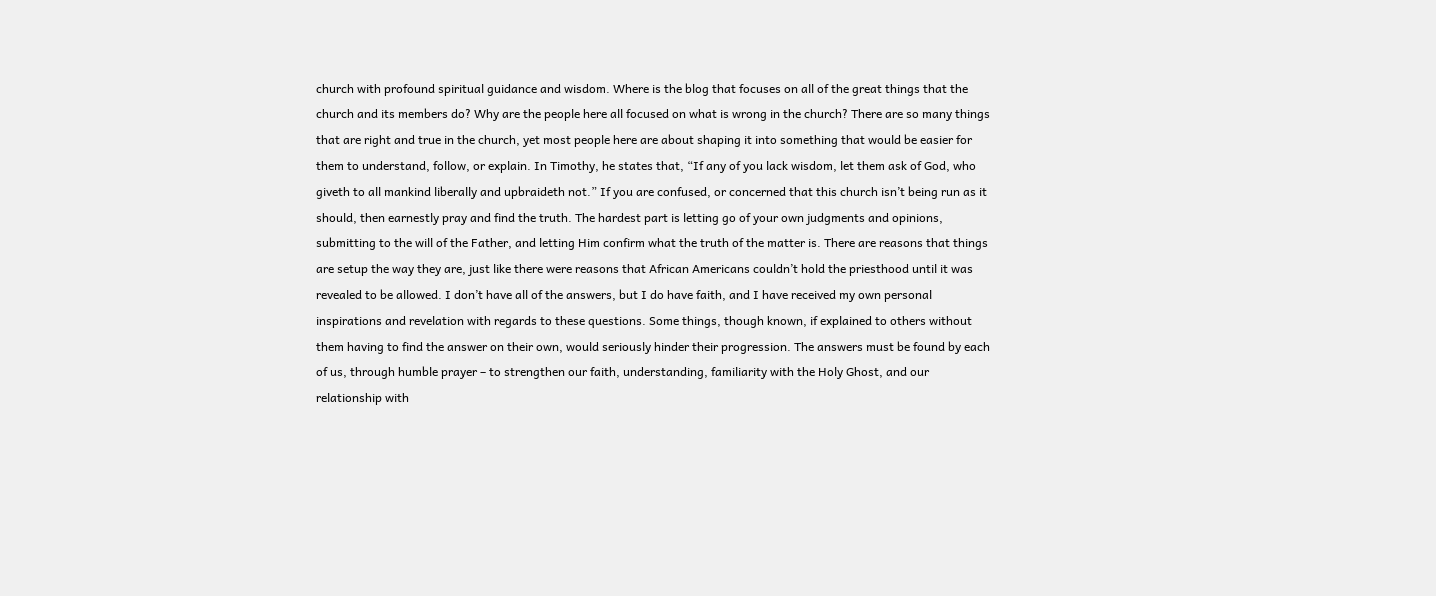church with profound spiritual guidance and wisdom. Where is the blog that focuses on all of the great things that the church and its members do? Why are the people here all focused on what is wrong in the church? There are so many things that are right and true in the church, yet most people here are about shaping it into something that would be easier for them to understand, follow, or explain. In Timothy, he states that, “If any of you lack wisdom, let them ask of God, who giveth to all mankind liberally and upbraideth not.” If you are confused, or concerned that this church isn’t being run as it should, then earnestly pray and find the truth. The hardest part is letting go of your own judgments and opinions, submitting to the will of the Father, and letting Him confirm what the truth of the matter is. There are reasons that things are setup the way they are, just like there were reasons that African Americans couldn’t hold the priesthood until it was revealed to be allowed. I don’t have all of the answers, but I do have faith, and I have received my own personal inspirations and revelation with regards to these questions. Some things, though known, if explained to others without them having to find the answer on their own, would seriously hinder their progression. The answers must be found by each of us, through humble prayer – to strengthen our faith, understanding, familiarity with the Holy Ghost, and our relationship with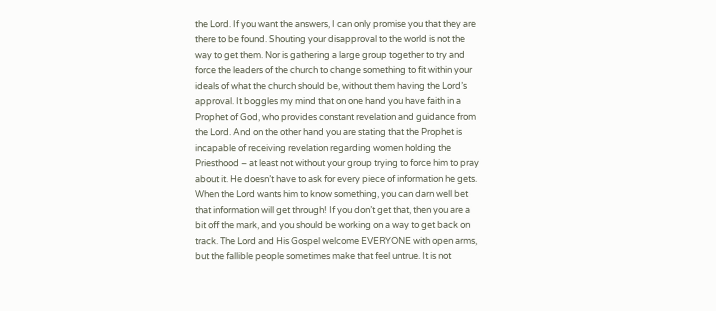the Lord. If you want the answers, I can only promise you that they are there to be found. Shouting your disapproval to the world is not the way to get them. Nor is gathering a large group together to try and force the leaders of the church to change something to fit within your ideals of what the church should be, without them having the Lord’s approval. It boggles my mind that on one hand you have faith in a Prophet of God, who provides constant revelation and guidance from the Lord. And on the other hand you are stating that the Prophet is incapable of receiving revelation regarding women holding the Priesthood – at least not without your group trying to force him to pray about it. He doesn’t have to ask for every piece of information he gets. When the Lord wants him to know something, you can darn well bet that information will get through! If you don’t get that, then you are a bit off the mark, and you should be working on a way to get back on track. The Lord and His Gospel welcome EVERYONE with open arms, but the fallible people sometimes make that feel untrue. It is not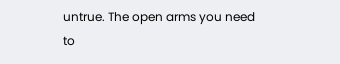untrue. The open arms you need to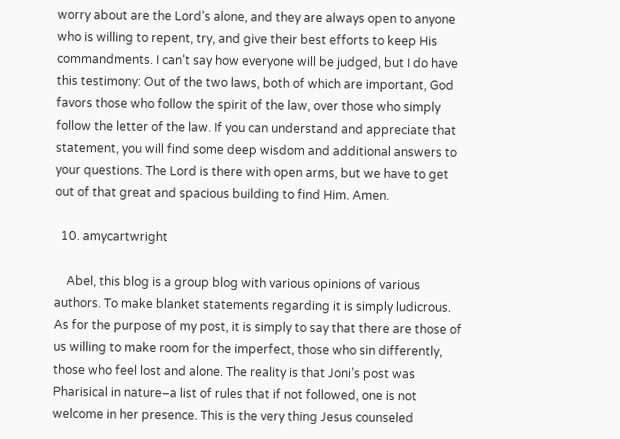worry about are the Lord’s alone, and they are always open to anyone who is willing to repent, try, and give their best efforts to keep His commandments. I can’t say how everyone will be judged, but I do have this testimony: Out of the two laws, both of which are important, God favors those who follow the spirit of the law, over those who simply follow the letter of the law. If you can understand and appreciate that statement, you will find some deep wisdom and additional answers to your questions. The Lord is there with open arms, but we have to get out of that great and spacious building to find Him. Amen.

  10. amycartwright

    Abel, this blog is a group blog with various opinions of various authors. To make blanket statements regarding it is simply ludicrous. As for the purpose of my post, it is simply to say that there are those of us willing to make room for the imperfect, those who sin differently, those who feel lost and alone. The reality is that Joni’s post was Pharisical in nature–a list of rules that if not followed, one is not welcome in her presence. This is the very thing Jesus counseled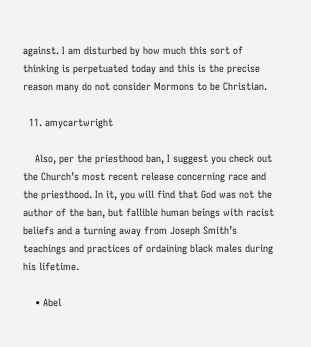against. I am disturbed by how much this sort of thinking is perpetuated today and this is the precise reason many do not consider Mormons to be Christian.

  11. amycartwright

    Also, per the priesthood ban, I suggest you check out the Church’s most recent release concerning race and the priesthood. In it, you will find that God was not the author of the ban, but fallible human beings with racist beliefs and a turning away from Joseph Smith’s teachings and practices of ordaining black males during his lifetime.

    • Abel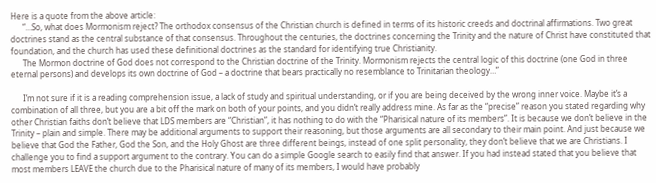Here is a quote from the above article:
      “…So, what does Mormonism reject? The orthodox consensus of the Christian church is defined in terms of its historic creeds and doctrinal affirmations. Two great doctrines stand as the central substance of that consensus. Throughout the centuries, the doctrines concerning the Trinity and the nature of Christ have constituted that foundation, and the church has used these definitional doctrines as the standard for identifying true Christianity.
      The Mormon doctrine of God does not correspond to the Christian doctrine of the Trinity. Mormonism rejects the central logic of this doctrine (one God in three eternal persons) and develops its own doctrine of God – a doctrine that bears practically no resemblance to Trinitarian theology…”

      I’m not sure if it is a reading comprehension issue, a lack of study and spiritual understanding, or if you are being deceived by the wrong inner voice. Maybe it’s a combination of all three, but you are a bit off the mark on both of your points, and you didn’t really address mine. As far as the “precise” reason you stated regarding why other Christian faiths don’t believe that LDS members are “Christian”, it has nothing to do with the “Pharisical nature of its members”. It is because we don’t believe in the Trinity – plain and simple. There may be additional arguments to support their reasoning, but those arguments are all secondary to their main point. And just because we believe that God the Father, God the Son, and the Holy Ghost are three different beings, instead of one split personality, they don’t believe that we are Christians. I challenge you to find a support argument to the contrary. You can do a simple Google search to easily find that answer. If you had instead stated that you believe that most members LEAVE the church due to the Pharisical nature of many of its members, I would have probably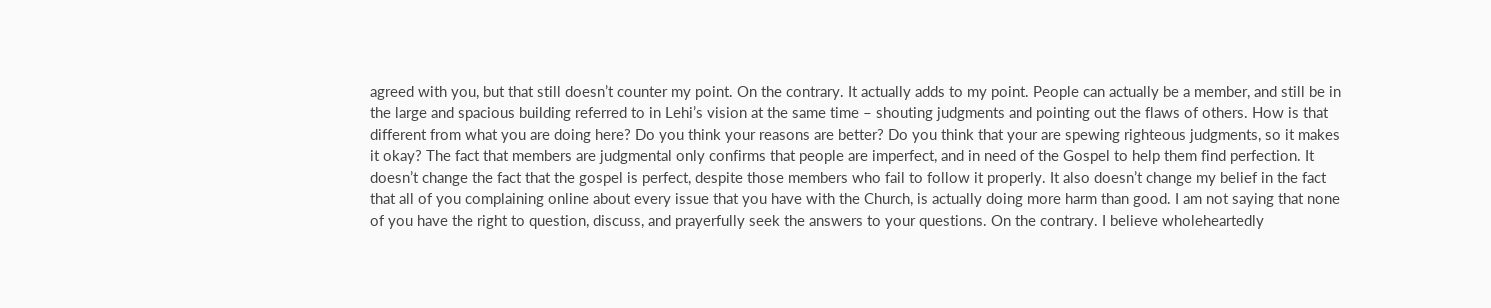agreed with you, but that still doesn’t counter my point. On the contrary. It actually adds to my point. People can actually be a member, and still be in the large and spacious building referred to in Lehi’s vision at the same time – shouting judgments and pointing out the flaws of others. How is that different from what you are doing here? Do you think your reasons are better? Do you think that your are spewing righteous judgments, so it makes it okay? The fact that members are judgmental only confirms that people are imperfect, and in need of the Gospel to help them find perfection. It doesn’t change the fact that the gospel is perfect, despite those members who fail to follow it properly. It also doesn’t change my belief in the fact that all of you complaining online about every issue that you have with the Church, is actually doing more harm than good. I am not saying that none of you have the right to question, discuss, and prayerfully seek the answers to your questions. On the contrary. I believe wholeheartedly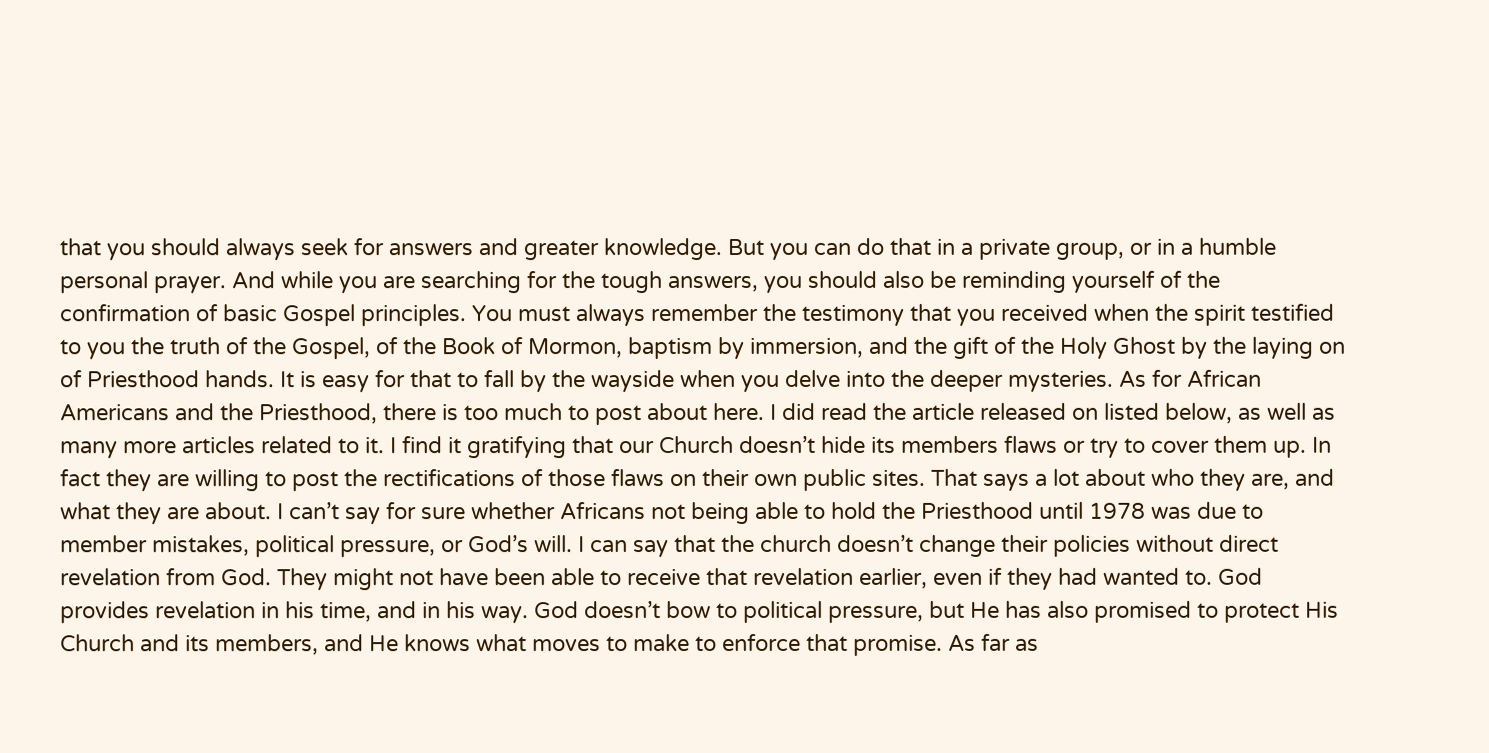that you should always seek for answers and greater knowledge. But you can do that in a private group, or in a humble personal prayer. And while you are searching for the tough answers, you should also be reminding yourself of the confirmation of basic Gospel principles. You must always remember the testimony that you received when the spirit testified to you the truth of the Gospel, of the Book of Mormon, baptism by immersion, and the gift of the Holy Ghost by the laying on of Priesthood hands. It is easy for that to fall by the wayside when you delve into the deeper mysteries. As for African Americans and the Priesthood, there is too much to post about here. I did read the article released on listed below, as well as many more articles related to it. I find it gratifying that our Church doesn’t hide its members flaws or try to cover them up. In fact they are willing to post the rectifications of those flaws on their own public sites. That says a lot about who they are, and what they are about. I can’t say for sure whether Africans not being able to hold the Priesthood until 1978 was due to member mistakes, political pressure, or God’s will. I can say that the church doesn’t change their policies without direct revelation from God. They might not have been able to receive that revelation earlier, even if they had wanted to. God provides revelation in his time, and in his way. God doesn’t bow to political pressure, but He has also promised to protect His Church and its members, and He knows what moves to make to enforce that promise. As far as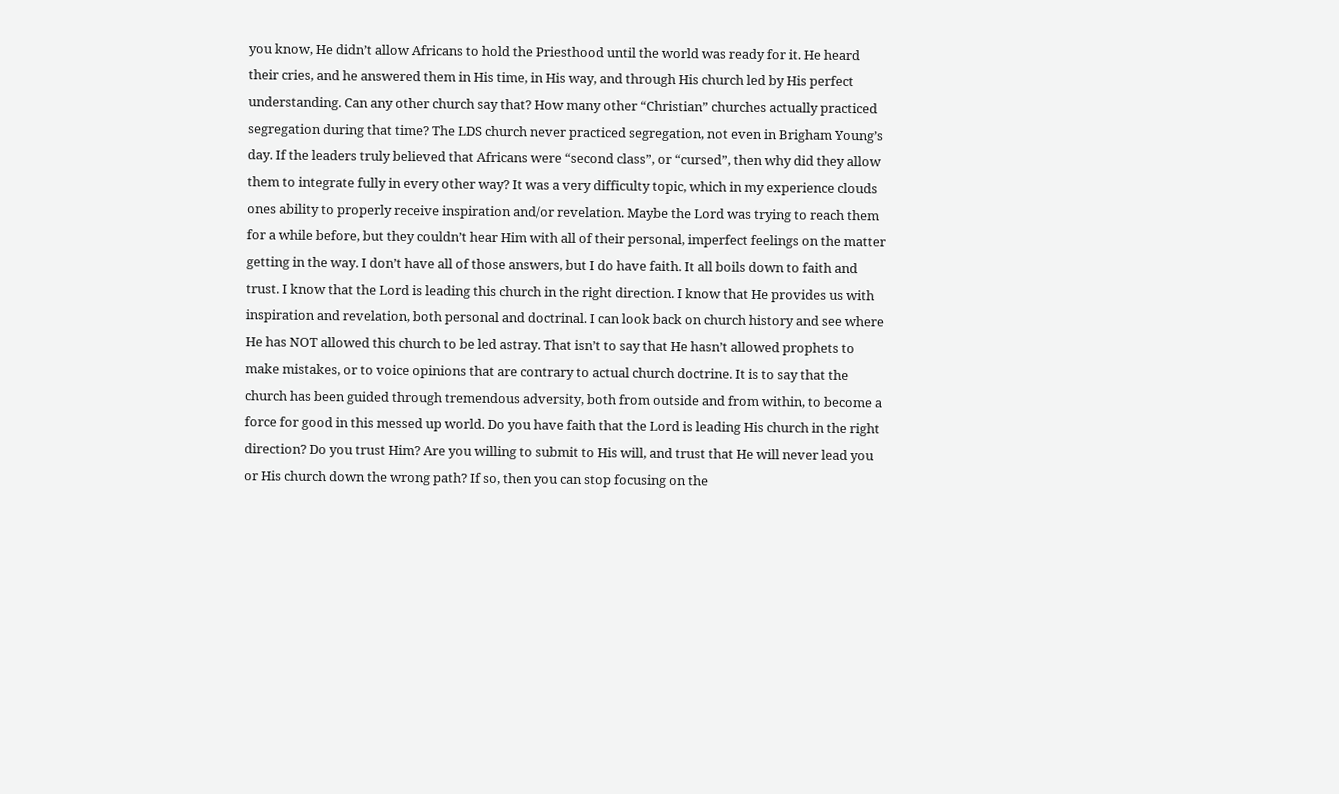you know, He didn’t allow Africans to hold the Priesthood until the world was ready for it. He heard their cries, and he answered them in His time, in His way, and through His church led by His perfect understanding. Can any other church say that? How many other “Christian” churches actually practiced segregation during that time? The LDS church never practiced segregation, not even in Brigham Young’s day. If the leaders truly believed that Africans were “second class”, or “cursed”, then why did they allow them to integrate fully in every other way? It was a very difficulty topic, which in my experience clouds ones ability to properly receive inspiration and/or revelation. Maybe the Lord was trying to reach them for a while before, but they couldn’t hear Him with all of their personal, imperfect feelings on the matter getting in the way. I don’t have all of those answers, but I do have faith. It all boils down to faith and trust. I know that the Lord is leading this church in the right direction. I know that He provides us with inspiration and revelation, both personal and doctrinal. I can look back on church history and see where He has NOT allowed this church to be led astray. That isn’t to say that He hasn’t allowed prophets to make mistakes, or to voice opinions that are contrary to actual church doctrine. It is to say that the church has been guided through tremendous adversity, both from outside and from within, to become a force for good in this messed up world. Do you have faith that the Lord is leading His church in the right direction? Do you trust Him? Are you willing to submit to His will, and trust that He will never lead you or His church down the wrong path? If so, then you can stop focusing on the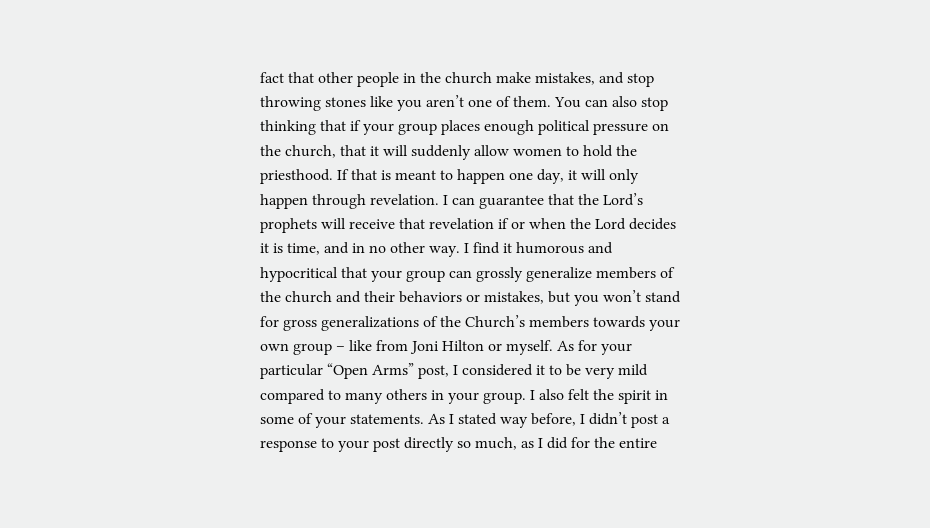fact that other people in the church make mistakes, and stop throwing stones like you aren’t one of them. You can also stop thinking that if your group places enough political pressure on the church, that it will suddenly allow women to hold the priesthood. If that is meant to happen one day, it will only happen through revelation. I can guarantee that the Lord’s prophets will receive that revelation if or when the Lord decides it is time, and in no other way. I find it humorous and hypocritical that your group can grossly generalize members of the church and their behaviors or mistakes, but you won’t stand for gross generalizations of the Church’s members towards your own group – like from Joni Hilton or myself. As for your particular “Open Arms” post, I considered it to be very mild compared to many others in your group. I also felt the spirit in some of your statements. As I stated way before, I didn’t post a response to your post directly so much, as I did for the entire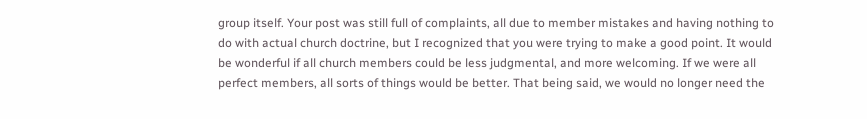group itself. Your post was still full of complaints, all due to member mistakes and having nothing to do with actual church doctrine, but I recognized that you were trying to make a good point. It would be wonderful if all church members could be less judgmental, and more welcoming. If we were all perfect members, all sorts of things would be better. That being said, we would no longer need the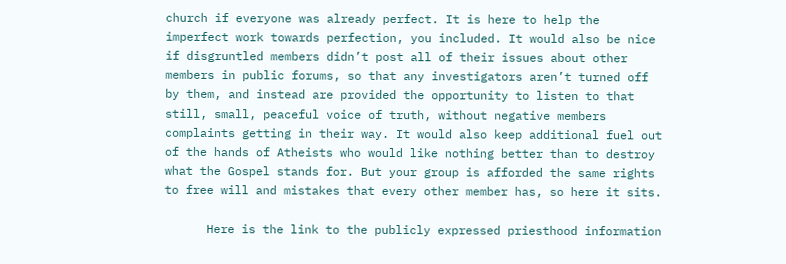church if everyone was already perfect. It is here to help the imperfect work towards perfection, you included. It would also be nice if disgruntled members didn’t post all of their issues about other members in public forums, so that any investigators aren’t turned off by them, and instead are provided the opportunity to listen to that still, small, peaceful voice of truth, without negative members complaints getting in their way. It would also keep additional fuel out of the hands of Atheists who would like nothing better than to destroy what the Gospel stands for. But your group is afforded the same rights to free will and mistakes that every other member has, so here it sits.

      Here is the link to the publicly expressed priesthood information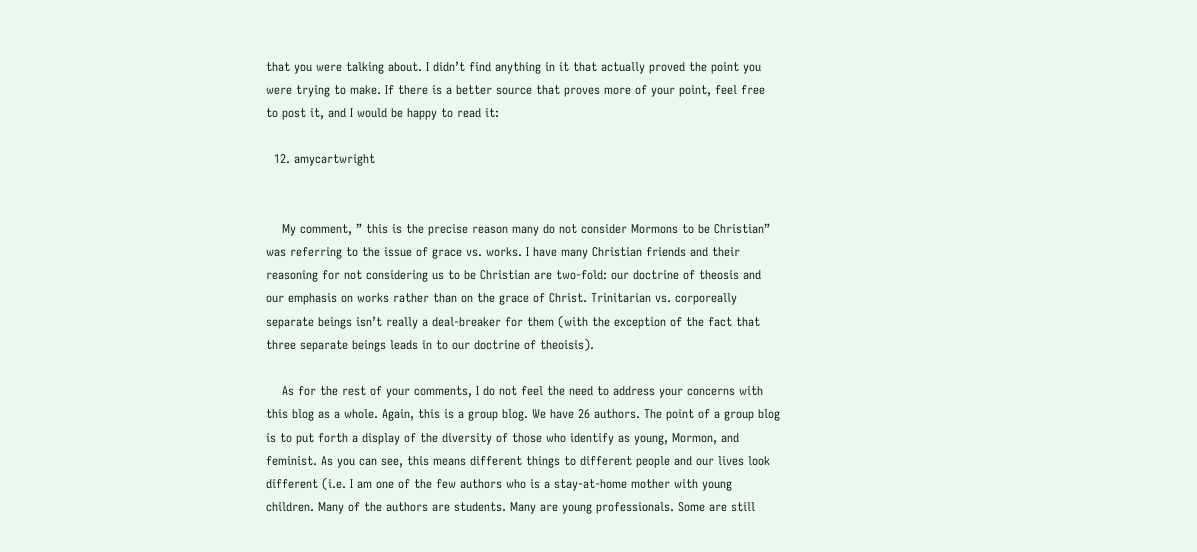that you were talking about. I didn’t find anything in it that actually proved the point you were trying to make. If there is a better source that proves more of your point, feel free to post it, and I would be happy to read it:

  12. amycartwright


    My comment, ” this is the precise reason many do not consider Mormons to be Christian” was referring to the issue of grace vs. works. I have many Christian friends and their reasoning for not considering us to be Christian are two-fold: our doctrine of theosis and our emphasis on works rather than on the grace of Christ. Trinitarian vs. corporeally separate beings isn’t really a deal-breaker for them (with the exception of the fact that three separate beings leads in to our doctrine of theoisis).

    As for the rest of your comments, I do not feel the need to address your concerns with this blog as a whole. Again, this is a group blog. We have 26 authors. The point of a group blog is to put forth a display of the diversity of those who identify as young, Mormon, and feminist. As you can see, this means different things to different people and our lives look different (i.e. I am one of the few authors who is a stay-at-home mother with young children. Many of the authors are students. Many are young professionals. Some are still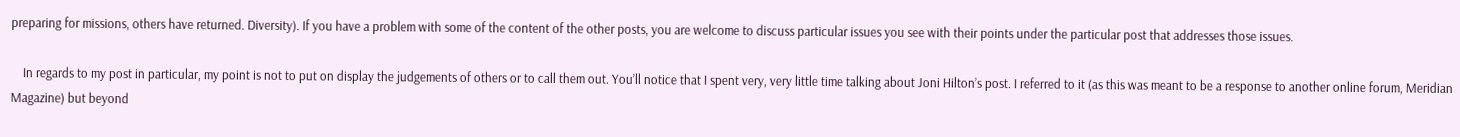preparing for missions, others have returned. Diversity). If you have a problem with some of the content of the other posts, you are welcome to discuss particular issues you see with their points under the particular post that addresses those issues.

    In regards to my post in particular, my point is not to put on display the judgements of others or to call them out. You’ll notice that I spent very, very little time talking about Joni Hilton’s post. I referred to it (as this was meant to be a response to another online forum, Meridian Magazine) but beyond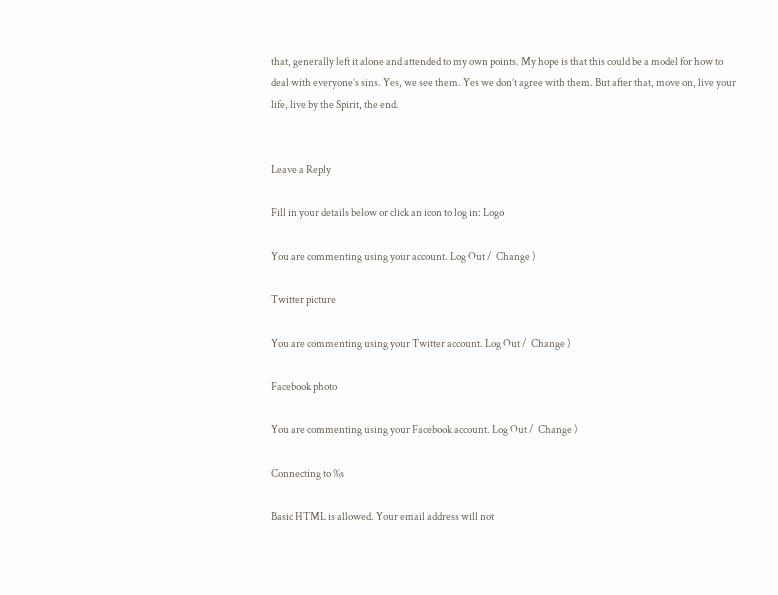that, generally left it alone and attended to my own points. My hope is that this could be a model for how to deal with everyone’s sins. Yes, we see them. Yes we don’t agree with them. But after that, move on, live your life, live by the Spirit, the end.


Leave a Reply

Fill in your details below or click an icon to log in: Logo

You are commenting using your account. Log Out /  Change )

Twitter picture

You are commenting using your Twitter account. Log Out /  Change )

Facebook photo

You are commenting using your Facebook account. Log Out /  Change )

Connecting to %s

Basic HTML is allowed. Your email address will not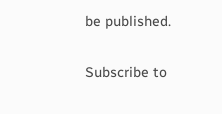be published.

Subscribe to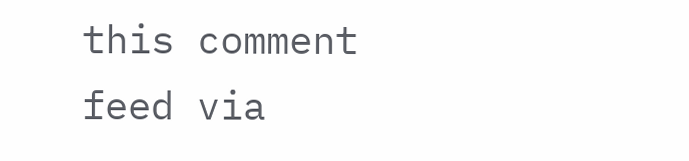this comment feed via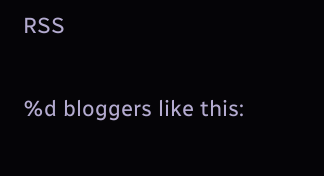RSS

%d bloggers like this: